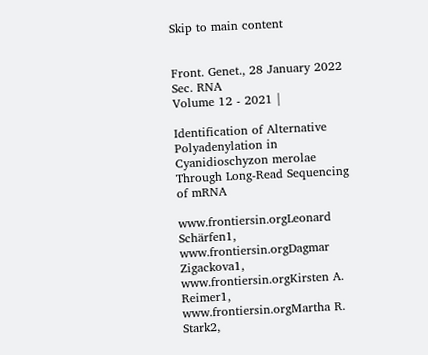Skip to main content


Front. Genet., 28 January 2022
Sec. RNA
Volume 12 - 2021 |

Identification of Alternative Polyadenylation in Cyanidioschyzon merolae Through Long-Read Sequencing of mRNA

www.frontiersin.orgLeonard Schärfen1, www.frontiersin.orgDagmar Zigackova1, www.frontiersin.orgKirsten A. Reimer1, www.frontiersin.orgMartha R. Stark2,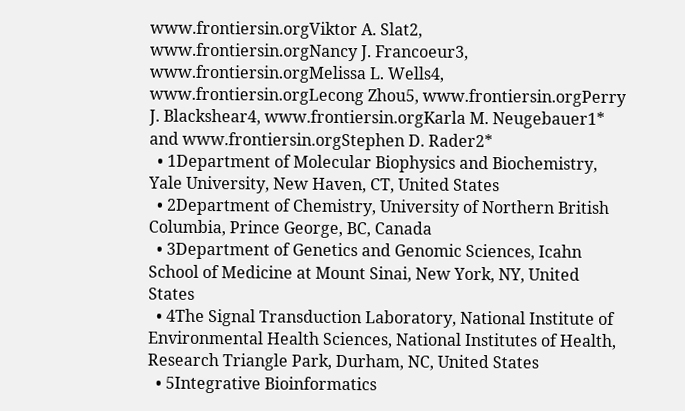www.frontiersin.orgViktor A. Slat2, www.frontiersin.orgNancy J. Francoeur3, www.frontiersin.orgMelissa L. Wells4, www.frontiersin.orgLecong Zhou5, www.frontiersin.orgPerry J. Blackshear4, www.frontiersin.orgKarla M. Neugebauer1* and www.frontiersin.orgStephen D. Rader2*
  • 1Department of Molecular Biophysics and Biochemistry, Yale University, New Haven, CT, United States
  • 2Department of Chemistry, University of Northern British Columbia, Prince George, BC, Canada
  • 3Department of Genetics and Genomic Sciences, Icahn School of Medicine at Mount Sinai, New York, NY, United States
  • 4The Signal Transduction Laboratory, National Institute of Environmental Health Sciences, National Institutes of Health, Research Triangle Park, Durham, NC, United States
  • 5Integrative Bioinformatics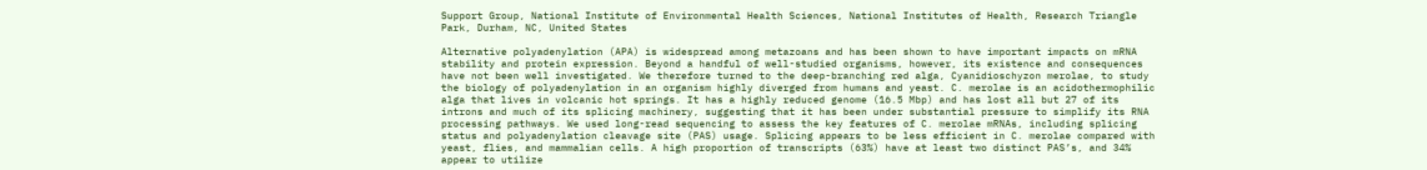Support Group, National Institute of Environmental Health Sciences, National Institutes of Health, Research Triangle Park, Durham, NC, United States

Alternative polyadenylation (APA) is widespread among metazoans and has been shown to have important impacts on mRNA stability and protein expression. Beyond a handful of well-studied organisms, however, its existence and consequences have not been well investigated. We therefore turned to the deep-branching red alga, Cyanidioschyzon merolae, to study the biology of polyadenylation in an organism highly diverged from humans and yeast. C. merolae is an acidothermophilic alga that lives in volcanic hot springs. It has a highly reduced genome (16.5 Mbp) and has lost all but 27 of its introns and much of its splicing machinery, suggesting that it has been under substantial pressure to simplify its RNA processing pathways. We used long-read sequencing to assess the key features of C. merolae mRNAs, including splicing status and polyadenylation cleavage site (PAS) usage. Splicing appears to be less efficient in C. merolae compared with yeast, flies, and mammalian cells. A high proportion of transcripts (63%) have at least two distinct PAS’s, and 34% appear to utilize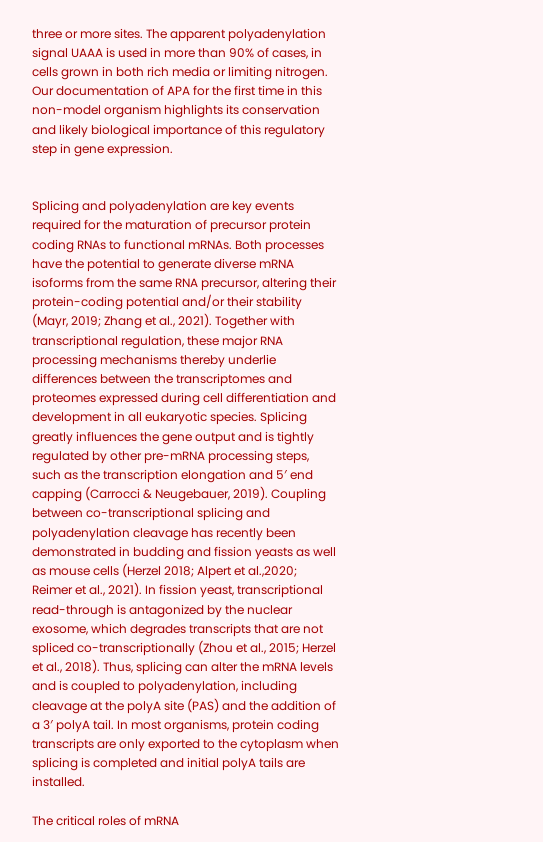three or more sites. The apparent polyadenylation signal UAAA is used in more than 90% of cases, in cells grown in both rich media or limiting nitrogen. Our documentation of APA for the first time in this non-model organism highlights its conservation and likely biological importance of this regulatory step in gene expression.


Splicing and polyadenylation are key events required for the maturation of precursor protein coding RNAs to functional mRNAs. Both processes have the potential to generate diverse mRNA isoforms from the same RNA precursor, altering their protein-coding potential and/or their stability (Mayr, 2019; Zhang et al., 2021). Together with transcriptional regulation, these major RNA processing mechanisms thereby underlie differences between the transcriptomes and proteomes expressed during cell differentiation and development in all eukaryotic species. Splicing greatly influences the gene output and is tightly regulated by other pre-mRNA processing steps, such as the transcription elongation and 5′ end capping (Carrocci & Neugebauer, 2019). Coupling between co-transcriptional splicing and polyadenylation cleavage has recently been demonstrated in budding and fission yeasts as well as mouse cells (Herzel 2018; Alpert et al.,2020; Reimer et al., 2021). In fission yeast, transcriptional read-through is antagonized by the nuclear exosome, which degrades transcripts that are not spliced co-transcriptionally (Zhou et al., 2015; Herzel et al., 2018). Thus, splicing can alter the mRNA levels and is coupled to polyadenylation, including cleavage at the polyA site (PAS) and the addition of a 3′ polyA tail. In most organisms, protein coding transcripts are only exported to the cytoplasm when splicing is completed and initial polyA tails are installed.

The critical roles of mRNA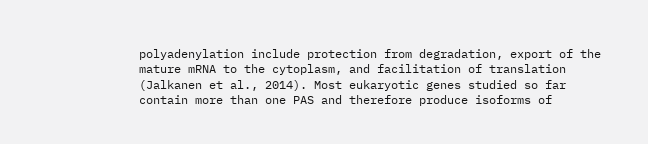polyadenylation include protection from degradation, export of the mature mRNA to the cytoplasm, and facilitation of translation (Jalkanen et al., 2014). Most eukaryotic genes studied so far contain more than one PAS and therefore produce isoforms of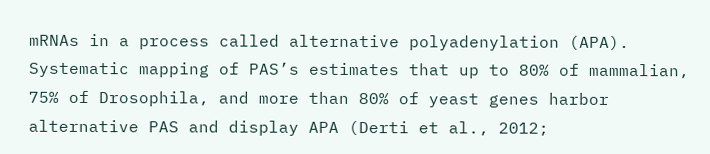mRNAs in a process called alternative polyadenylation (APA). Systematic mapping of PAS’s estimates that up to 80% of mammalian, 75% of Drosophila, and more than 80% of yeast genes harbor alternative PAS and display APA (Derti et al., 2012;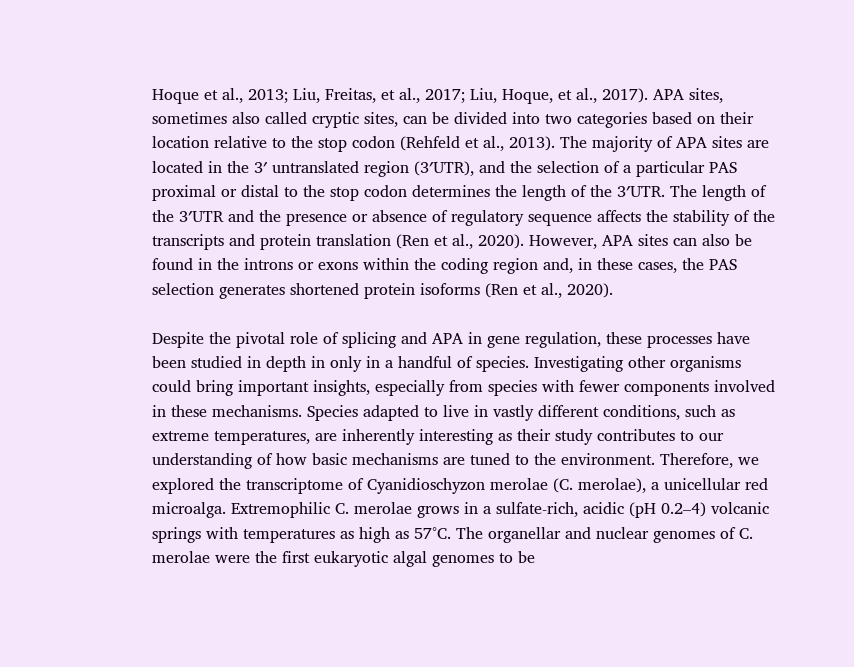Hoque et al., 2013; Liu, Freitas, et al., 2017; Liu, Hoque, et al., 2017). APA sites, sometimes also called cryptic sites, can be divided into two categories based on their location relative to the stop codon (Rehfeld et al., 2013). The majority of APA sites are located in the 3′ untranslated region (3′UTR), and the selection of a particular PAS proximal or distal to the stop codon determines the length of the 3′UTR. The length of the 3′UTR and the presence or absence of regulatory sequence affects the stability of the transcripts and protein translation (Ren et al., 2020). However, APA sites can also be found in the introns or exons within the coding region and, in these cases, the PAS selection generates shortened protein isoforms (Ren et al., 2020).

Despite the pivotal role of splicing and APA in gene regulation, these processes have been studied in depth in only in a handful of species. Investigating other organisms could bring important insights, especially from species with fewer components involved in these mechanisms. Species adapted to live in vastly different conditions, such as extreme temperatures, are inherently interesting as their study contributes to our understanding of how basic mechanisms are tuned to the environment. Therefore, we explored the transcriptome of Cyanidioschyzon merolae (C. merolae), a unicellular red microalga. Extremophilic C. merolae grows in a sulfate-rich, acidic (pH 0.2–4) volcanic springs with temperatures as high as 57°C. The organellar and nuclear genomes of C. merolae were the first eukaryotic algal genomes to be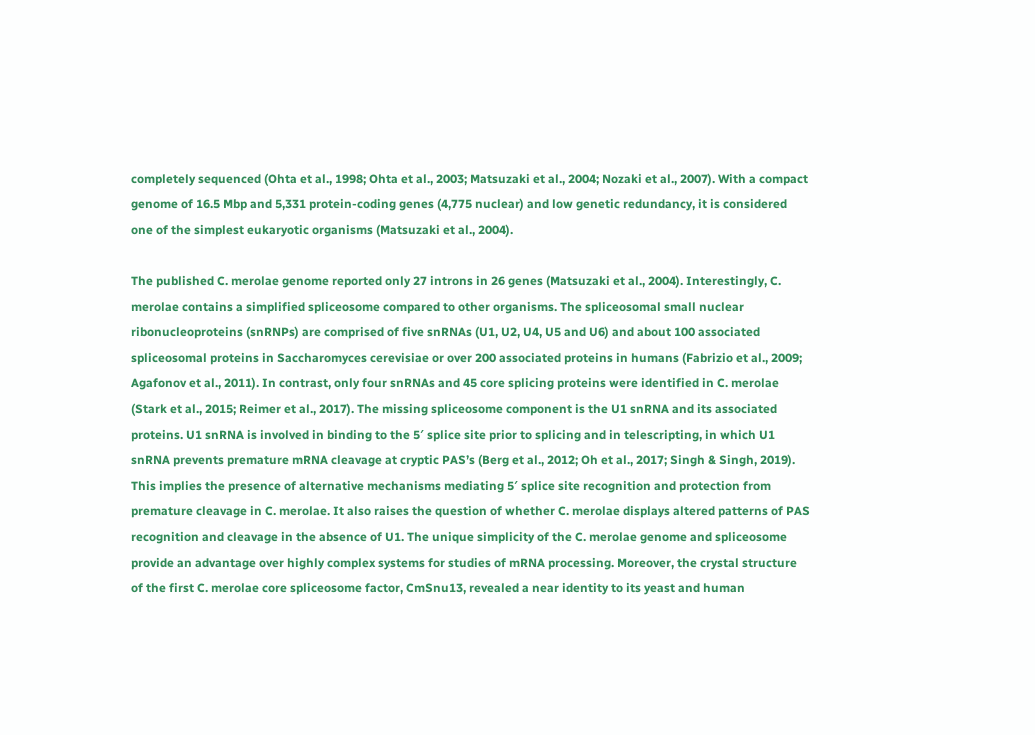completely sequenced (Ohta et al., 1998; Ohta et al., 2003; Matsuzaki et al., 2004; Nozaki et al., 2007). With a compact genome of 16.5 Mbp and 5,331 protein-coding genes (4,775 nuclear) and low genetic redundancy, it is considered one of the simplest eukaryotic organisms (Matsuzaki et al., 2004).

The published C. merolae genome reported only 27 introns in 26 genes (Matsuzaki et al., 2004). Interestingly, C. merolae contains a simplified spliceosome compared to other organisms. The spliceosomal small nuclear ribonucleoproteins (snRNPs) are comprised of five snRNAs (U1, U2, U4, U5 and U6) and about 100 associated spliceosomal proteins in Saccharomyces cerevisiae or over 200 associated proteins in humans (Fabrizio et al., 2009; Agafonov et al., 2011). In contrast, only four snRNAs and 45 core splicing proteins were identified in C. merolae (Stark et al., 2015; Reimer et al., 2017). The missing spliceosome component is the U1 snRNA and its associated proteins. U1 snRNA is involved in binding to the 5′ splice site prior to splicing and in telescripting, in which U1 snRNA prevents premature mRNA cleavage at cryptic PAS’s (Berg et al., 2012; Oh et al., 2017; Singh & Singh, 2019). This implies the presence of alternative mechanisms mediating 5′ splice site recognition and protection from premature cleavage in C. merolae. It also raises the question of whether C. merolae displays altered patterns of PAS recognition and cleavage in the absence of U1. The unique simplicity of the C. merolae genome and spliceosome provide an advantage over highly complex systems for studies of mRNA processing. Moreover, the crystal structure of the first C. merolae core spliceosome factor, CmSnu13, revealed a near identity to its yeast and human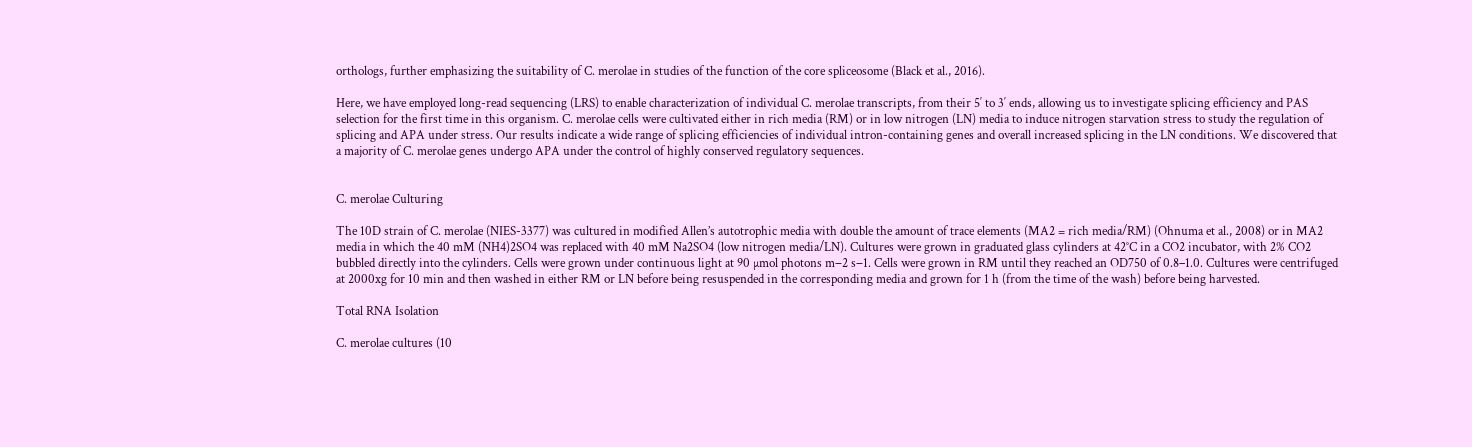orthologs, further emphasizing the suitability of C. merolae in studies of the function of the core spliceosome (Black et al., 2016).

Here, we have employed long-read sequencing (LRS) to enable characterization of individual C. merolae transcripts, from their 5′ to 3′ ends, allowing us to investigate splicing efficiency and PAS selection for the first time in this organism. C. merolae cells were cultivated either in rich media (RM) or in low nitrogen (LN) media to induce nitrogen starvation stress to study the regulation of splicing and APA under stress. Our results indicate a wide range of splicing efficiencies of individual intron-containing genes and overall increased splicing in the LN conditions. We discovered that a majority of C. merolae genes undergo APA under the control of highly conserved regulatory sequences.


C. merolae Culturing

The 10D strain of C. merolae (NIES-3377) was cultured in modified Allen’s autotrophic media with double the amount of trace elements (MA2 = rich media/RM) (Ohnuma et al., 2008) or in MA2 media in which the 40 mM (NH4)2SO4 was replaced with 40 mM Na2SO4 (low nitrogen media/LN). Cultures were grown in graduated glass cylinders at 42°C in a CO2 incubator, with 2% CO2 bubbled directly into the cylinders. Cells were grown under continuous light at 90 µmol photons m−2 s−1. Cells were grown in RM until they reached an OD750 of 0.8–1.0. Cultures were centrifuged at 2000xg for 10 min and then washed in either RM or LN before being resuspended in the corresponding media and grown for 1 h (from the time of the wash) before being harvested.

Total RNA Isolation

C. merolae cultures (10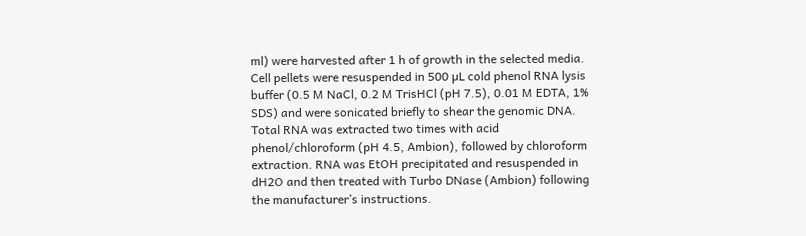ml) were harvested after 1 h of growth in the selected media. Cell pellets were resuspended in 500 µL cold phenol RNA lysis buffer (0.5 M NaCl, 0.2 M TrisHCl (pH 7.5), 0.01 M EDTA, 1% SDS) and were sonicated briefly to shear the genomic DNA. Total RNA was extracted two times with acid phenol/chloroform (pH 4.5, Ambion), followed by chloroform extraction. RNA was EtOH precipitated and resuspended in dH2O and then treated with Turbo DNase (Ambion) following the manufacturer’s instructions.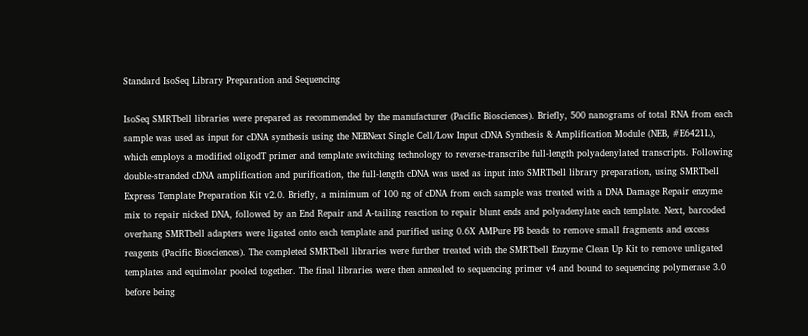Standard IsoSeq Library Preparation and Sequencing

IsoSeq SMRTbell libraries were prepared as recommended by the manufacturer (Pacific Biosciences). Briefly, 500 nanograms of total RNA from each sample was used as input for cDNA synthesis using the NEBNext Single Cell/Low Input cDNA Synthesis & Amplification Module (NEB, #E6421L), which employs a modified oligodT primer and template switching technology to reverse-transcribe full-length polyadenylated transcripts. Following double-stranded cDNA amplification and purification, the full-length cDNA was used as input into SMRTbell library preparation, using SMRTbell Express Template Preparation Kit v2.0. Briefly, a minimum of 100 ng of cDNA from each sample was treated with a DNA Damage Repair enzyme mix to repair nicked DNA, followed by an End Repair and A-tailing reaction to repair blunt ends and polyadenylate each template. Next, barcoded overhang SMRTbell adapters were ligated onto each template and purified using 0.6X AMPure PB beads to remove small fragments and excess reagents (Pacific Biosciences). The completed SMRTbell libraries were further treated with the SMRTbell Enzyme Clean Up Kit to remove unligated templates and equimolar pooled together. The final libraries were then annealed to sequencing primer v4 and bound to sequencing polymerase 3.0 before being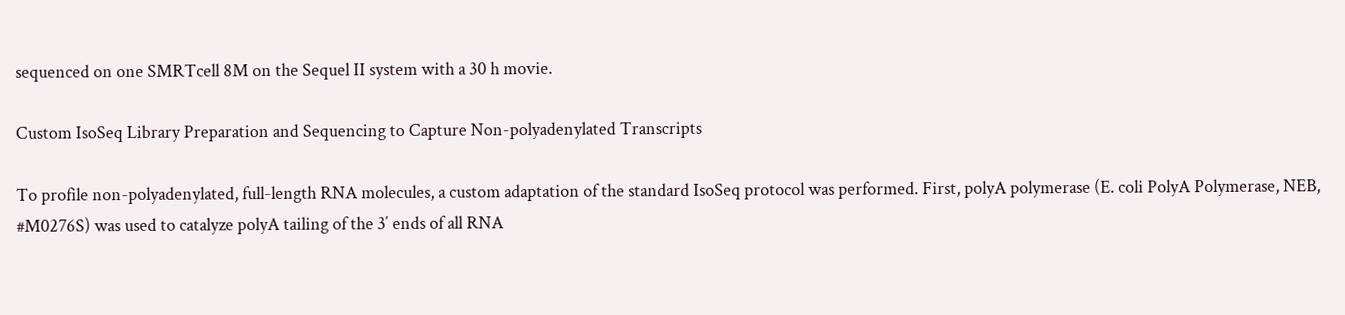sequenced on one SMRTcell 8M on the Sequel II system with a 30 h movie.

Custom IsoSeq Library Preparation and Sequencing to Capture Non-polyadenylated Transcripts

To profile non-polyadenylated, full-length RNA molecules, a custom adaptation of the standard IsoSeq protocol was performed. First, polyA polymerase (E. coli PolyA Polymerase, NEB, #M0276S) was used to catalyze polyA tailing of the 3′ ends of all RNA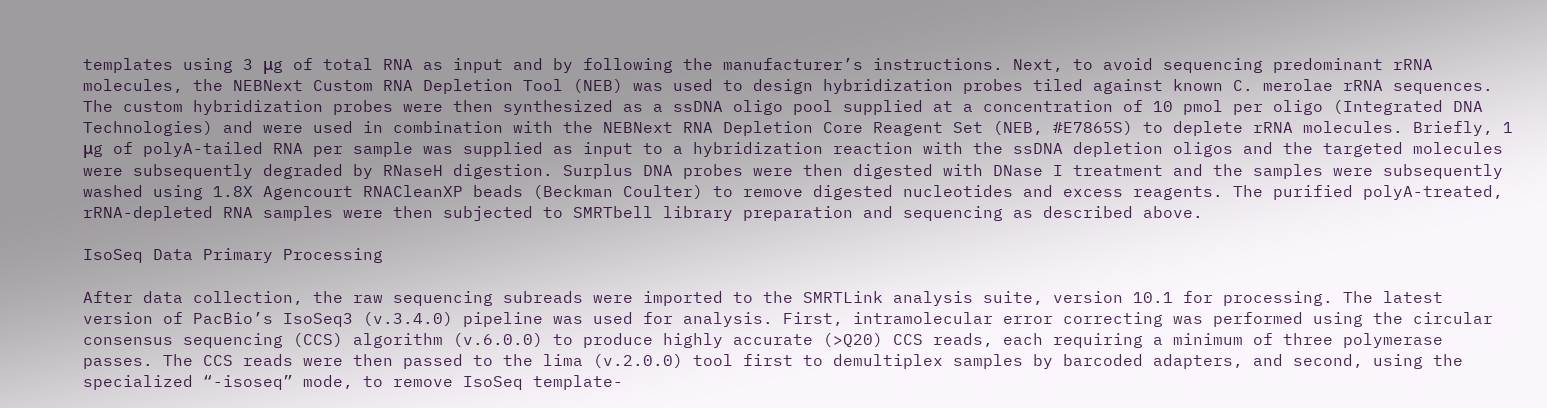templates using 3 μg of total RNA as input and by following the manufacturer’s instructions. Next, to avoid sequencing predominant rRNA molecules, the NEBNext Custom RNA Depletion Tool (NEB) was used to design hybridization probes tiled against known C. merolae rRNA sequences. The custom hybridization probes were then synthesized as a ssDNA oligo pool supplied at a concentration of 10 pmol per oligo (Integrated DNA Technologies) and were used in combination with the NEBNext RNA Depletion Core Reagent Set (NEB, #E7865S) to deplete rRNA molecules. Briefly, 1 μg of polyA-tailed RNA per sample was supplied as input to a hybridization reaction with the ssDNA depletion oligos and the targeted molecules were subsequently degraded by RNaseH digestion. Surplus DNA probes were then digested with DNase I treatment and the samples were subsequently washed using 1.8X Agencourt RNACleanXP beads (Beckman Coulter) to remove digested nucleotides and excess reagents. The purified polyA-treated, rRNA-depleted RNA samples were then subjected to SMRTbell library preparation and sequencing as described above.

IsoSeq Data Primary Processing

After data collection, the raw sequencing subreads were imported to the SMRTLink analysis suite, version 10.1 for processing. The latest version of PacBio’s IsoSeq3 (v.3.4.0) pipeline was used for analysis. First, intramolecular error correcting was performed using the circular consensus sequencing (CCS) algorithm (v.6.0.0) to produce highly accurate (>Q20) CCS reads, each requiring a minimum of three polymerase passes. The CCS reads were then passed to the lima (v.2.0.0) tool first to demultiplex samples by barcoded adapters, and second, using the specialized “-isoseq” mode, to remove IsoSeq template-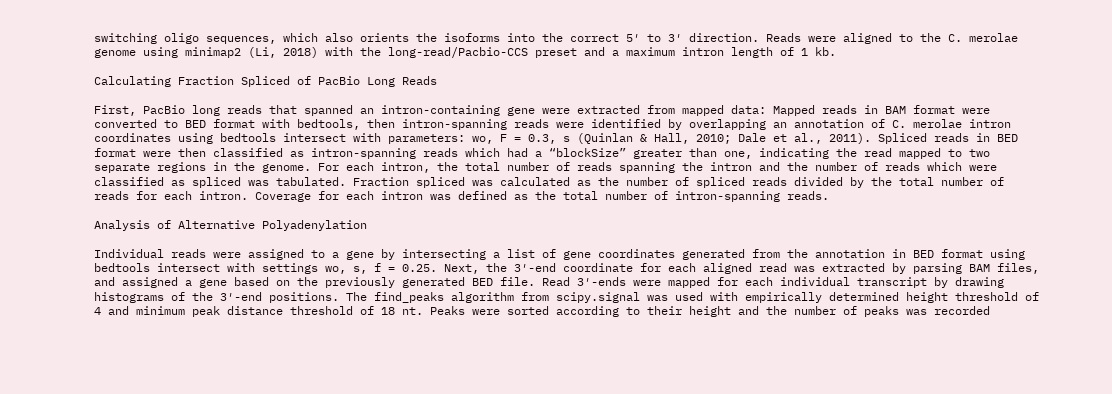switching oligo sequences, which also orients the isoforms into the correct 5′ to 3′ direction. Reads were aligned to the C. merolae genome using minimap2 (Li, 2018) with the long-read/Pacbio-CCS preset and a maximum intron length of 1 kb.

Calculating Fraction Spliced of PacBio Long Reads

First, PacBio long reads that spanned an intron-containing gene were extracted from mapped data: Mapped reads in BAM format were converted to BED format with bedtools, then intron-spanning reads were identified by overlapping an annotation of C. merolae intron coordinates using bedtools intersect with parameters: wo, F = 0.3, s (Quinlan & Hall, 2010; Dale et al., 2011). Spliced reads in BED format were then classified as intron-spanning reads which had a “blockSize” greater than one, indicating the read mapped to two separate regions in the genome. For each intron, the total number of reads spanning the intron and the number of reads which were classified as spliced was tabulated. Fraction spliced was calculated as the number of spliced reads divided by the total number of reads for each intron. Coverage for each intron was defined as the total number of intron-spanning reads.

Analysis of Alternative Polyadenylation

Individual reads were assigned to a gene by intersecting a list of gene coordinates generated from the annotation in BED format using bedtools intersect with settings wo, s, f = 0.25. Next, the 3′-end coordinate for each aligned read was extracted by parsing BAM files, and assigned a gene based on the previously generated BED file. Read 3′-ends were mapped for each individual transcript by drawing histograms of the 3′-end positions. The find_peaks algorithm from scipy.signal was used with empirically determined height threshold of 4 and minimum peak distance threshold of 18 nt. Peaks were sorted according to their height and the number of peaks was recorded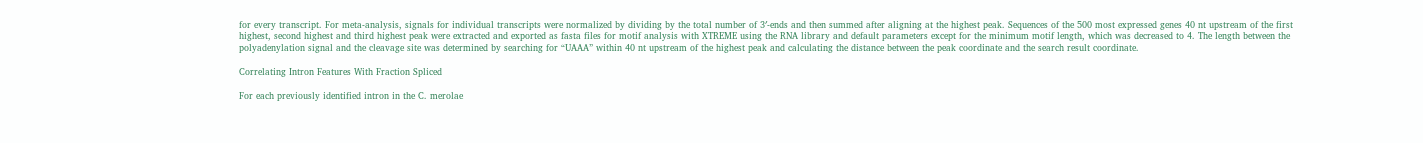for every transcript. For meta-analysis, signals for individual transcripts were normalized by dividing by the total number of 3′-ends and then summed after aligning at the highest peak. Sequences of the 500 most expressed genes 40 nt upstream of the first highest, second highest and third highest peak were extracted and exported as fasta files for motif analysis with XTREME using the RNA library and default parameters except for the minimum motif length, which was decreased to 4. The length between the polyadenylation signal and the cleavage site was determined by searching for “UAAA” within 40 nt upstream of the highest peak and calculating the distance between the peak coordinate and the search result coordinate.

Correlating Intron Features With Fraction Spliced

For each previously identified intron in the C. merolae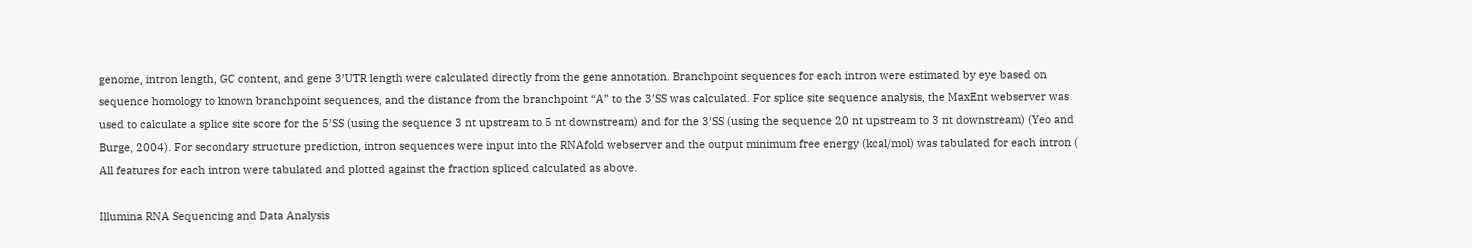genome, intron length, GC content, and gene 3′UTR length were calculated directly from the gene annotation. Branchpoint sequences for each intron were estimated by eye based on sequence homology to known branchpoint sequences, and the distance from the branchpoint “A” to the 3′SS was calculated. For splice site sequence analysis, the MaxEnt webserver was used to calculate a splice site score for the 5′SS (using the sequence 3 nt upstream to 5 nt downstream) and for the 3′SS (using the sequence 20 nt upstream to 3 nt downstream) (Yeo and Burge, 2004). For secondary structure prediction, intron sequences were input into the RNAfold webserver and the output minimum free energy (kcal/mol) was tabulated for each intron ( All features for each intron were tabulated and plotted against the fraction spliced calculated as above.

Illumina RNA Sequencing and Data Analysis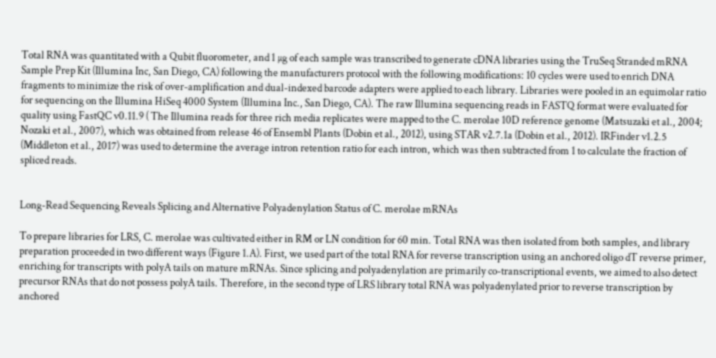Total RNA was quantitated with a Qubit fluorometer, and 1 µg of each sample was transcribed to generate cDNA libraries using the TruSeq Stranded mRNA Sample Prep Kit (Illumina Inc, San Diego, CA) following the manufacturers protocol with the following modifications: 10 cycles were used to enrich DNA fragments to minimize the risk of over-amplification and dual-indexed barcode adapters were applied to each library. Libraries were pooled in an equimolar ratio for sequencing on the Illumina HiSeq 4000 System (Illumina Inc., San Diego, CA). The raw Illumina sequencing reads in FASTQ format were evaluated for quality using FastQC v0.11.9 ( The Illumina reads for three rich media replicates were mapped to the C. merolae 10D reference genome (Matsuzaki et al., 2004; Nozaki et al., 2007), which was obtained from release 46 of Ensembl Plants (Dobin et al., 2012), using STAR v2.7.1a (Dobin et al., 2012). IRFinder v1.2.5 (Middleton et al., 2017) was used to determine the average intron retention ratio for each intron, which was then subtracted from 1 to calculate the fraction of spliced reads.


Long-Read Sequencing Reveals Splicing and Alternative Polyadenylation Status of C. merolae mRNAs

To prepare libraries for LRS, C. merolae was cultivated either in RM or LN condition for 60 min. Total RNA was then isolated from both samples, and library preparation proceeded in two different ways (Figure 1.A). First, we used part of the total RNA for reverse transcription using an anchored oligo dT reverse primer, enriching for transcripts with polyA tails on mature mRNAs. Since splicing and polyadenylation are primarily co-transcriptional events, we aimed to also detect precursor RNAs that do not possess polyA tails. Therefore, in the second type of LRS library total RNA was polyadenylated prior to reverse transcription by anchored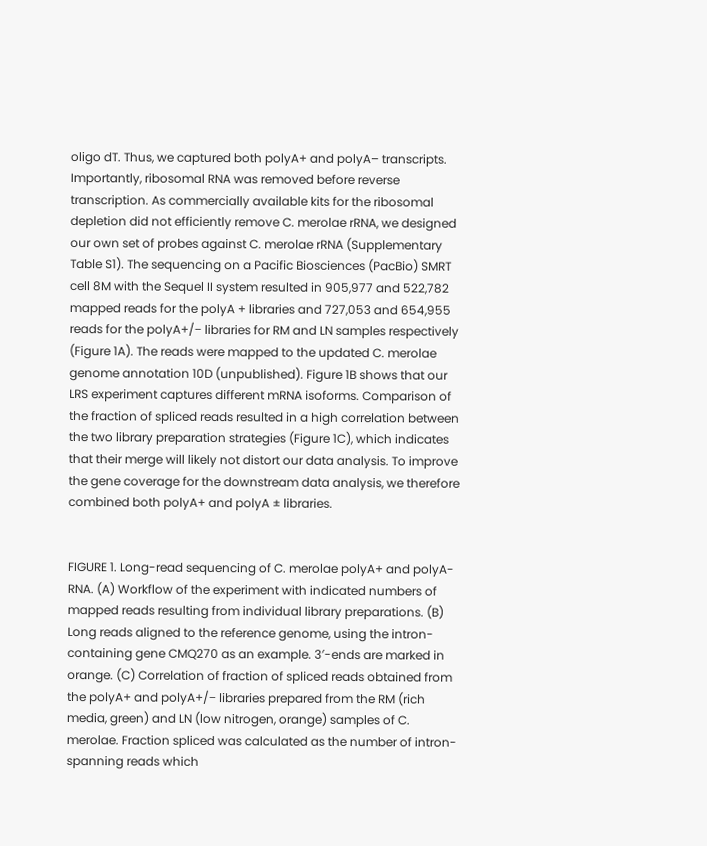oligo dT. Thus, we captured both polyA+ and polyA– transcripts. Importantly, ribosomal RNA was removed before reverse transcription. As commercially available kits for the ribosomal depletion did not efficiently remove C. merolae rRNA, we designed our own set of probes against C. merolae rRNA (Supplementary Table S1). The sequencing on a Pacific Biosciences (PacBio) SMRT cell 8M with the Sequel II system resulted in 905,977 and 522,782 mapped reads for the polyA + libraries and 727,053 and 654,955 reads for the polyA+/− libraries for RM and LN samples respectively (Figure 1A). The reads were mapped to the updated C. merolae genome annotation 10D (unpublished). Figure 1B shows that our LRS experiment captures different mRNA isoforms. Comparison of the fraction of spliced reads resulted in a high correlation between the two library preparation strategies (Figure 1C), which indicates that their merge will likely not distort our data analysis. To improve the gene coverage for the downstream data analysis, we therefore combined both polyA+ and polyA ± libraries.


FIGURE 1. Long-read sequencing of C. merolae polyA+ and polyA- RNA. (A) Workflow of the experiment with indicated numbers of mapped reads resulting from individual library preparations. (B) Long reads aligned to the reference genome, using the intron-containing gene CMQ270 as an example. 3′-ends are marked in orange. (C) Correlation of fraction of spliced reads obtained from the polyA+ and polyA+/− libraries prepared from the RM (rich media, green) and LN (low nitrogen, orange) samples of C. merolae. Fraction spliced was calculated as the number of intron-spanning reads which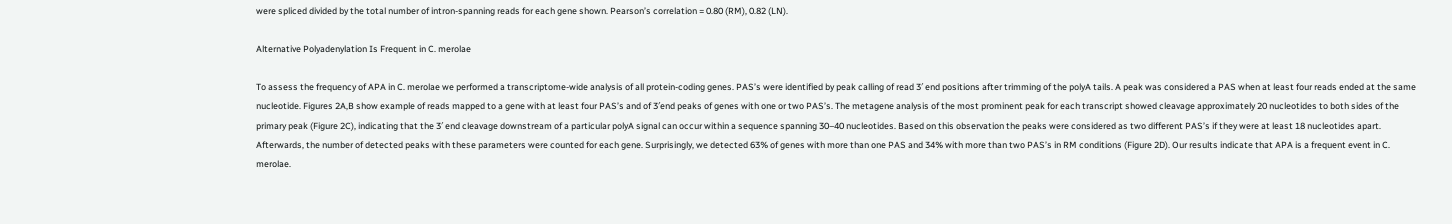were spliced divided by the total number of intron-spanning reads for each gene shown. Pearson’s correlation = 0.80 (RM), 0.82 (LN).

Alternative Polyadenylation Is Frequent in C. merolae

To assess the frequency of APA in C. merolae we performed a transcriptome-wide analysis of all protein-coding genes. PAS’s were identified by peak calling of read 3′ end positions after trimming of the polyA tails. A peak was considered a PAS when at least four reads ended at the same nucleotide. Figures 2A,B show example of reads mapped to a gene with at least four PAS’s and of 3′end peaks of genes with one or two PAS’s. The metagene analysis of the most prominent peak for each transcript showed cleavage approximately 20 nucleotides to both sides of the primary peak (Figure 2C), indicating that the 3′ end cleavage downstream of a particular polyA signal can occur within a sequence spanning 30–40 nucleotides. Based on this observation the peaks were considered as two different PAS’s if they were at least 18 nucleotides apart. Afterwards, the number of detected peaks with these parameters were counted for each gene. Surprisingly, we detected 63% of genes with more than one PAS and 34% with more than two PAS’s in RM conditions (Figure 2D). Our results indicate that APA is a frequent event in C. merolae.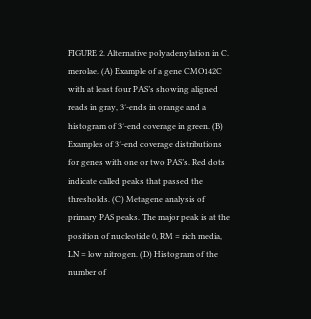FIGURE 2. Alternative polyadenylation in C. merolae. (A) Example of a gene CMO142C with at least four PAS’s showing aligned reads in gray, 3′-ends in orange and a histogram of 3′-end coverage in green. (B) Examples of 3′-end coverage distributions for genes with one or two PAS’s. Red dots indicate called peaks that passed the thresholds. (C) Metagene analysis of primary PAS peaks. The major peak is at the position of nucleotide 0, RM = rich media, LN = low nitrogen. (D) Histogram of the number of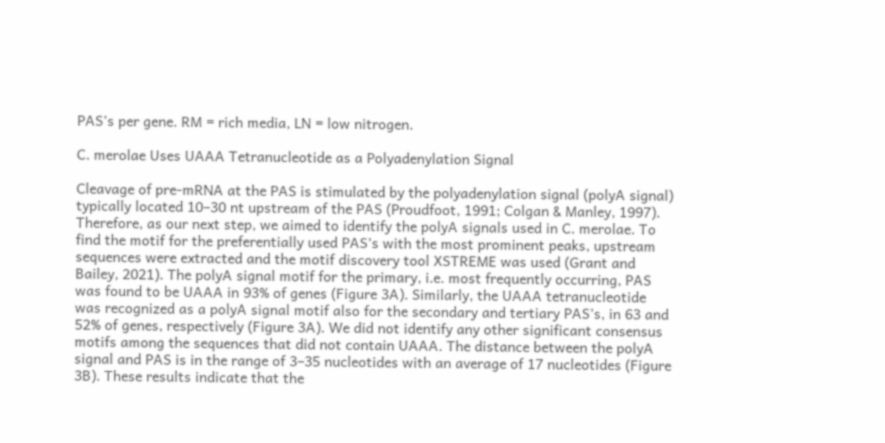PAS’s per gene. RM = rich media, LN = low nitrogen.

C. merolae Uses UAAA Tetranucleotide as a Polyadenylation Signal

Cleavage of pre-mRNA at the PAS is stimulated by the polyadenylation signal (polyA signal) typically located 10–30 nt upstream of the PAS (Proudfoot, 1991; Colgan & Manley, 1997). Therefore, as our next step, we aimed to identify the polyA signals used in C. merolae. To find the motif for the preferentially used PAS’s with the most prominent peaks, upstream sequences were extracted and the motif discovery tool XSTREME was used (Grant and Bailey, 2021). The polyA signal motif for the primary, i.e. most frequently occurring, PAS was found to be UAAA in 93% of genes (Figure 3A). Similarly, the UAAA tetranucleotide was recognized as a polyA signal motif also for the secondary and tertiary PAS’s, in 63 and 52% of genes, respectively (Figure 3A). We did not identify any other significant consensus motifs among the sequences that did not contain UAAA. The distance between the polyA signal and PAS is in the range of 3–35 nucleotides with an average of 17 nucleotides (Figure 3B). These results indicate that the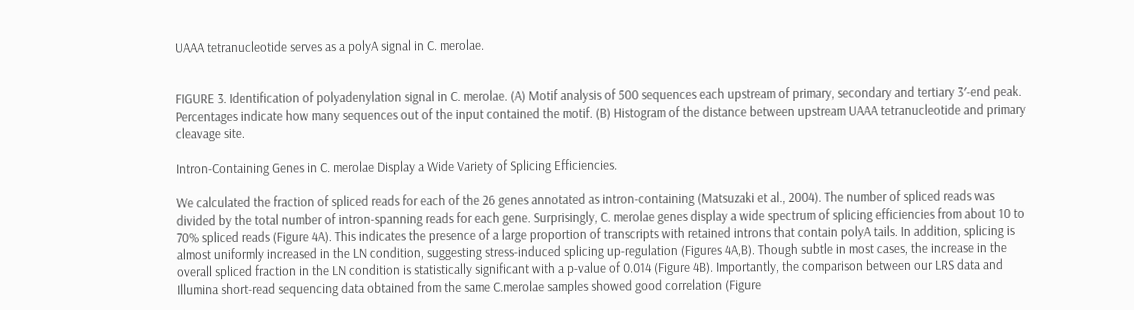UAAA tetranucleotide serves as a polyA signal in C. merolae.


FIGURE 3. Identification of polyadenylation signal in C. merolae. (A) Motif analysis of 500 sequences each upstream of primary, secondary and tertiary 3′-end peak. Percentages indicate how many sequences out of the input contained the motif. (B) Histogram of the distance between upstream UAAA tetranucleotide and primary cleavage site.

Intron-Containing Genes in C. merolae Display a Wide Variety of Splicing Efficiencies.

We calculated the fraction of spliced reads for each of the 26 genes annotated as intron-containing (Matsuzaki et al., 2004). The number of spliced reads was divided by the total number of intron-spanning reads for each gene. Surprisingly, C. merolae genes display a wide spectrum of splicing efficiencies from about 10 to 70% spliced reads (Figure 4A). This indicates the presence of a large proportion of transcripts with retained introns that contain polyA tails. In addition, splicing is almost uniformly increased in the LN condition, suggesting stress-induced splicing up-regulation (Figures 4A,B). Though subtle in most cases, the increase in the overall spliced fraction in the LN condition is statistically significant with a p-value of 0.014 (Figure 4B). Importantly, the comparison between our LRS data and Illumina short-read sequencing data obtained from the same C.merolae samples showed good correlation (Figure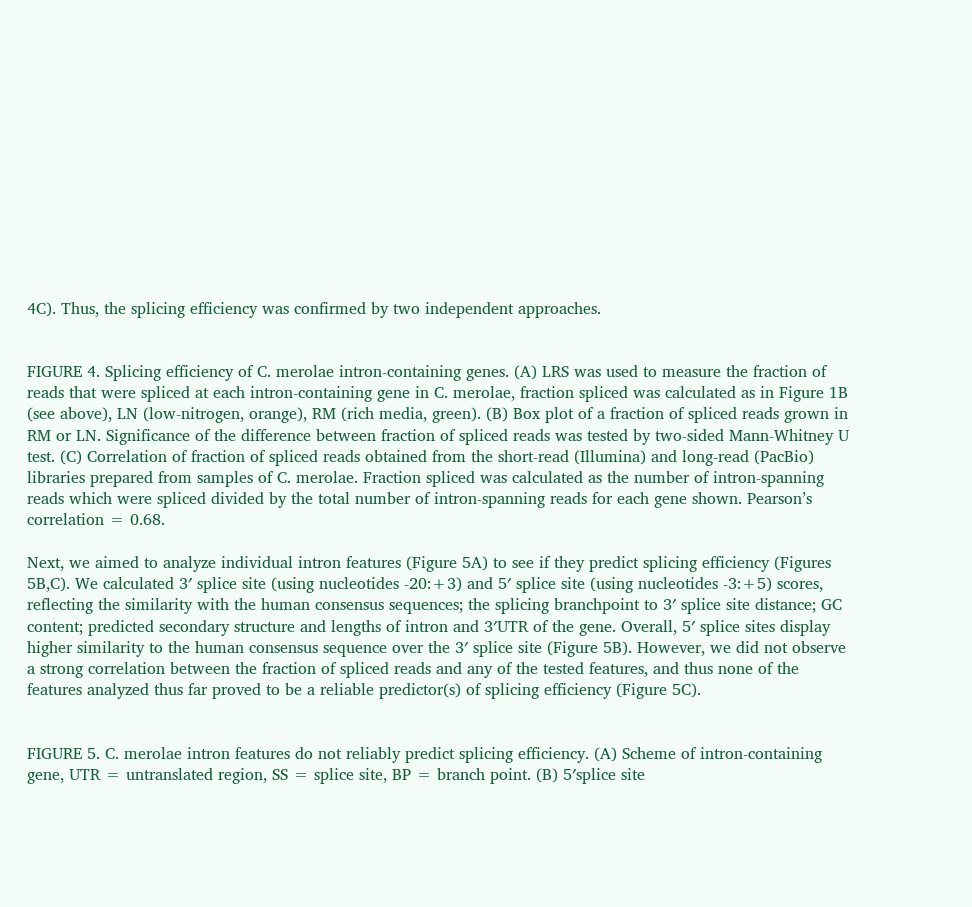4C). Thus, the splicing efficiency was confirmed by two independent approaches.


FIGURE 4. Splicing efficiency of C. merolae intron-containing genes. (A) LRS was used to measure the fraction of reads that were spliced at each intron-containing gene in C. merolae, fraction spliced was calculated as in Figure 1B (see above), LN (low-nitrogen, orange), RM (rich media, green). (B) Box plot of a fraction of spliced reads grown in RM or LN. Significance of the difference between fraction of spliced reads was tested by two-sided Mann-Whitney U test. (C) Correlation of fraction of spliced reads obtained from the short-read (Illumina) and long-read (PacBio) libraries prepared from samples of C. merolae. Fraction spliced was calculated as the number of intron-spanning reads which were spliced divided by the total number of intron-spanning reads for each gene shown. Pearson’s correlation = 0.68.

Next, we aimed to analyze individual intron features (Figure 5A) to see if they predict splicing efficiency (Figures 5B,C). We calculated 3′ splice site (using nucleotides -20:+3) and 5′ splice site (using nucleotides -3:+5) scores, reflecting the similarity with the human consensus sequences; the splicing branchpoint to 3′ splice site distance; GC content; predicted secondary structure and lengths of intron and 3′UTR of the gene. Overall, 5′ splice sites display higher similarity to the human consensus sequence over the 3′ splice site (Figure 5B). However, we did not observe a strong correlation between the fraction of spliced reads and any of the tested features, and thus none of the features analyzed thus far proved to be a reliable predictor(s) of splicing efficiency (Figure 5C).


FIGURE 5. C. merolae intron features do not reliably predict splicing efficiency. (A) Scheme of intron-containing gene, UTR = untranslated region, SS = splice site, BP = branch point. (B) 5′splice site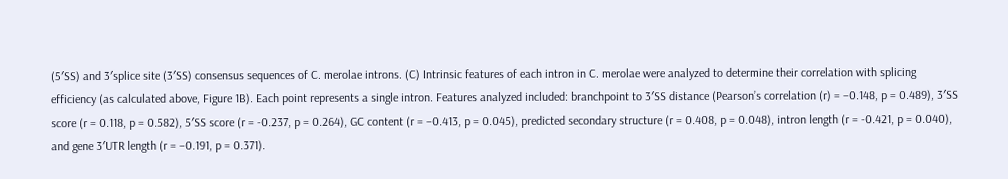(5′SS) and 3′splice site (3′SS) consensus sequences of C. merolae introns. (C) Intrinsic features of each intron in C. merolae were analyzed to determine their correlation with splicing efficiency (as calculated above, Figure 1B). Each point represents a single intron. Features analyzed included: branchpoint to 3′SS distance (Pearson’s correlation (r) = −0.148, p = 0.489), 3′SS score (r = 0.118, p = 0.582), 5′SS score (r = -0.237, p = 0.264), GC content (r = −0.413, p = 0.045), predicted secondary structure (r = 0.408, p = 0.048), intron length (r = -0.421, p = 0.040), and gene 3′UTR length (r = −0.191, p = 0.371).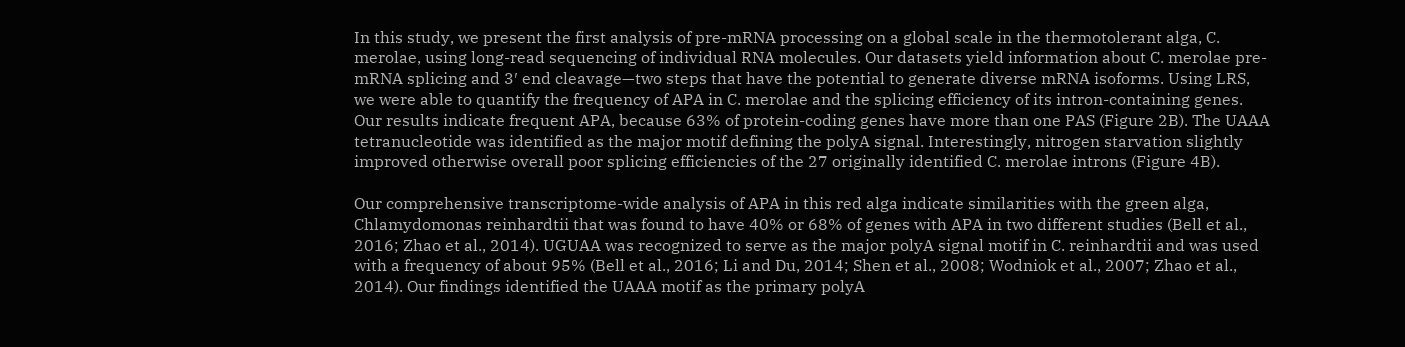In this study, we present the first analysis of pre-mRNA processing on a global scale in the thermotolerant alga, C. merolae, using long-read sequencing of individual RNA molecules. Our datasets yield information about C. merolae pre-mRNA splicing and 3′ end cleavage—two steps that have the potential to generate diverse mRNA isoforms. Using LRS, we were able to quantify the frequency of APA in C. merolae and the splicing efficiency of its intron-containing genes. Our results indicate frequent APA, because 63% of protein-coding genes have more than one PAS (Figure 2B). The UAAA tetranucleotide was identified as the major motif defining the polyA signal. Interestingly, nitrogen starvation slightly improved otherwise overall poor splicing efficiencies of the 27 originally identified C. merolae introns (Figure 4B).

Our comprehensive transcriptome-wide analysis of APA in this red alga indicate similarities with the green alga, Chlamydomonas reinhardtii that was found to have 40% or 68% of genes with APA in two different studies (Bell et al., 2016; Zhao et al., 2014). UGUAA was recognized to serve as the major polyA signal motif in C. reinhardtii and was used with a frequency of about 95% (Bell et al., 2016; Li and Du, 2014; Shen et al., 2008; Wodniok et al., 2007; Zhao et al., 2014). Our findings identified the UAAA motif as the primary polyA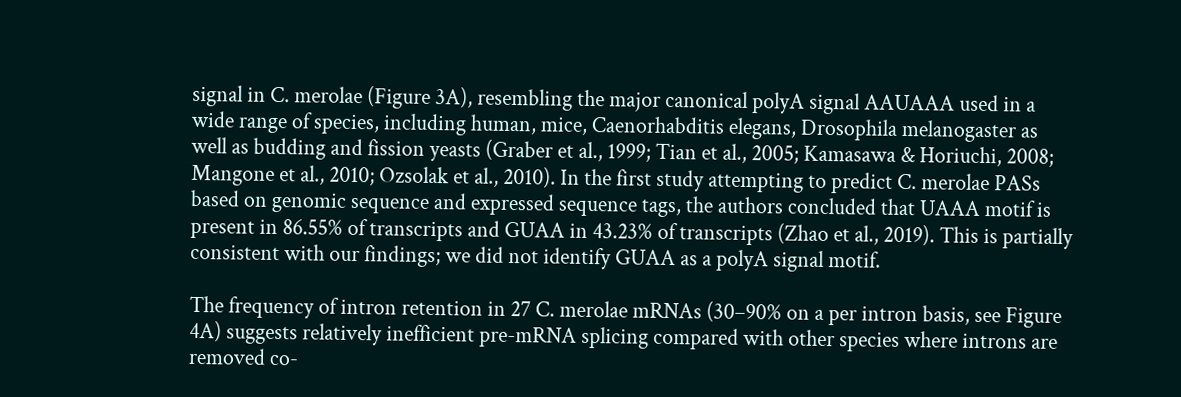signal in C. merolae (Figure 3A), resembling the major canonical polyA signal AAUAAA used in a wide range of species, including human, mice, Caenorhabditis elegans, Drosophila melanogaster as well as budding and fission yeasts (Graber et al., 1999; Tian et al., 2005; Kamasawa & Horiuchi, 2008; Mangone et al., 2010; Ozsolak et al., 2010). In the first study attempting to predict C. merolae PASs based on genomic sequence and expressed sequence tags, the authors concluded that UAAA motif is present in 86.55% of transcripts and GUAA in 43.23% of transcripts (Zhao et al., 2019). This is partially consistent with our findings; we did not identify GUAA as a polyA signal motif.

The frequency of intron retention in 27 C. merolae mRNAs (30–90% on a per intron basis, see Figure 4A) suggests relatively inefficient pre-mRNA splicing compared with other species where introns are removed co-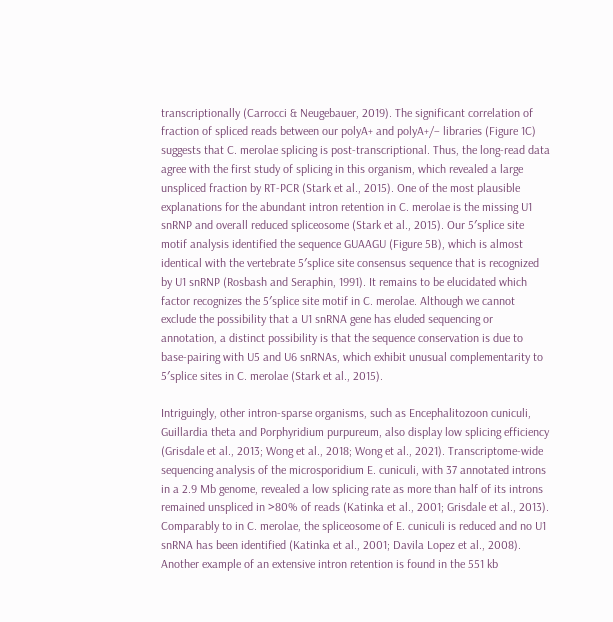transcriptionally (Carrocci & Neugebauer, 2019). The significant correlation of fraction of spliced reads between our polyA+ and polyA+/− libraries (Figure 1C) suggests that C. merolae splicing is post-transcriptional. Thus, the long-read data agree with the first study of splicing in this organism, which revealed a large unspliced fraction by RT-PCR (Stark et al., 2015). One of the most plausible explanations for the abundant intron retention in C. merolae is the missing U1 snRNP and overall reduced spliceosome (Stark et al., 2015). Our 5′splice site motif analysis identified the sequence GUAAGU (Figure 5B), which is almost identical with the vertebrate 5′splice site consensus sequence that is recognized by U1 snRNP (Rosbash and Seraphin, 1991). It remains to be elucidated which factor recognizes the 5′splice site motif in C. merolae. Although we cannot exclude the possibility that a U1 snRNA gene has eluded sequencing or annotation, a distinct possibility is that the sequence conservation is due to base-pairing with U5 and U6 snRNAs, which exhibit unusual complementarity to 5′splice sites in C. merolae (Stark et al., 2015).

Intriguingly, other intron-sparse organisms, such as Encephalitozoon cuniculi, Guillardia theta and Porphyridium purpureum, also display low splicing efficiency (Grisdale et al., 2013; Wong et al., 2018; Wong et al., 2021). Transcriptome-wide sequencing analysis of the microsporidium E. cuniculi, with 37 annotated introns in a 2.9 Mb genome, revealed a low splicing rate as more than half of its introns remained unspliced in >80% of reads (Katinka et al., 2001; Grisdale et al., 2013). Comparably to in C. merolae, the spliceosome of E. cuniculi is reduced and no U1 snRNA has been identified (Katinka et al., 2001; Davila Lopez et al., 2008). Another example of an extensive intron retention is found in the 551 kb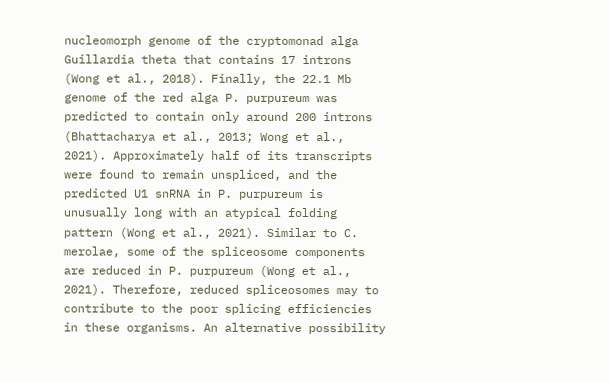nucleomorph genome of the cryptomonad alga Guillardia theta that contains 17 introns (Wong et al., 2018). Finally, the 22.1 Mb genome of the red alga P. purpureum was predicted to contain only around 200 introns (Bhattacharya et al., 2013; Wong et al., 2021). Approximately half of its transcripts were found to remain unspliced, and the predicted U1 snRNA in P. purpureum is unusually long with an atypical folding pattern (Wong et al., 2021). Similar to C. merolae, some of the spliceosome components are reduced in P. purpureum (Wong et al., 2021). Therefore, reduced spliceosomes may to contribute to the poor splicing efficiencies in these organisms. An alternative possibility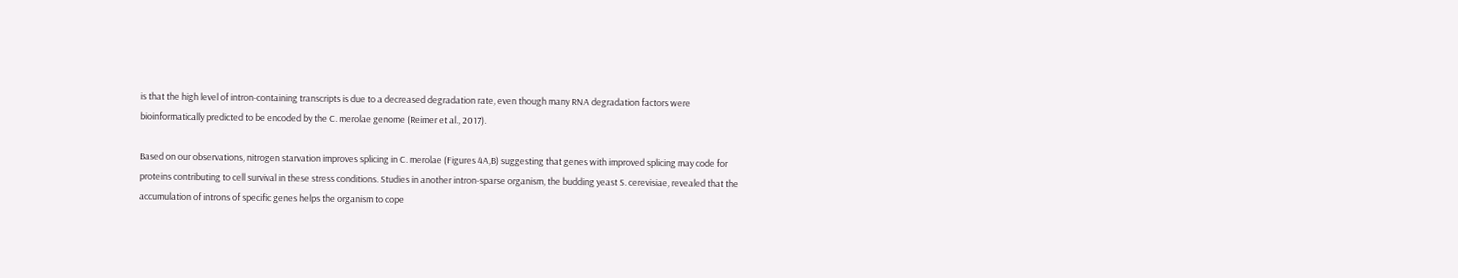is that the high level of intron-containing transcripts is due to a decreased degradation rate, even though many RNA degradation factors were bioinformatically predicted to be encoded by the C. merolae genome (Reimer et al., 2017).

Based on our observations, nitrogen starvation improves splicing in C. merolae (Figures 4A,B) suggesting that genes with improved splicing may code for proteins contributing to cell survival in these stress conditions. Studies in another intron-sparse organism, the budding yeast S. cerevisiae, revealed that the accumulation of introns of specific genes helps the organism to cope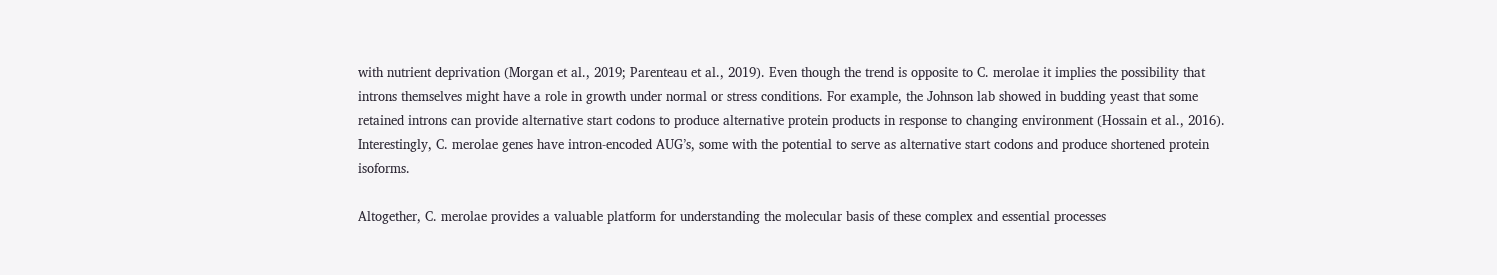with nutrient deprivation (Morgan et al., 2019; Parenteau et al., 2019). Even though the trend is opposite to C. merolae it implies the possibility that introns themselves might have a role in growth under normal or stress conditions. For example, the Johnson lab showed in budding yeast that some retained introns can provide alternative start codons to produce alternative protein products in response to changing environment (Hossain et al., 2016). Interestingly, C. merolae genes have intron-encoded AUG’s, some with the potential to serve as alternative start codons and produce shortened protein isoforms.

Altogether, C. merolae provides a valuable platform for understanding the molecular basis of these complex and essential processes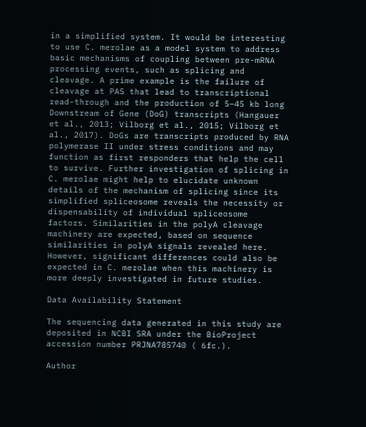in a simplified system. It would be interesting to use C. merolae as a model system to address basic mechanisms of coupling between pre-mRNA processing events, such as splicing and cleavage. A prime example is the failure of cleavage at PAS that lead to transcriptional read-through and the production of 5–45 kb long Downstream of Gene (DoG) transcripts (Hangauer et al., 2013; Vilborg et al., 2015; Vilborg et al., 2017). DoGs are transcripts produced by RNA polymerase II under stress conditions and may function as first responders that help the cell to survive. Further investigation of splicing in C. merolae might help to elucidate unknown details of the mechanism of splicing since its simplified spliceosome reveals the necessity or dispensability of individual spliceosome factors. Similarities in the polyA cleavage machinery are expected, based on sequence similarities in polyA signals revealed here. However, significant differences could also be expected in C. merolae when this machinery is more deeply investigated in future studies.

Data Availability Statement

The sequencing data generated in this study are deposited in NCBI SRA under the BioProject accession number PRJNA785740 ( 6fc.).

Author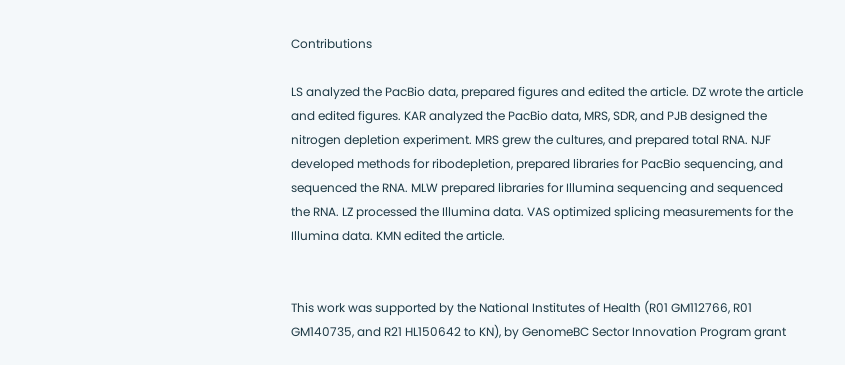Contributions

LS analyzed the PacBio data, prepared figures and edited the article. DZ wrote the article and edited figures. KAR analyzed the PacBio data, MRS, SDR, and PJB designed the nitrogen depletion experiment. MRS grew the cultures, and prepared total RNA. NJF developed methods for ribodepletion, prepared libraries for PacBio sequencing, and sequenced the RNA. MLW prepared libraries for Illumina sequencing and sequenced the RNA. LZ processed the Illumina data. VAS optimized splicing measurements for the Illumina data. KMN edited the article.


This work was supported by the National Institutes of Health (R01 GM112766, R01 GM140735, and R21 HL150642 to KN), by GenomeBC Sector Innovation Program grant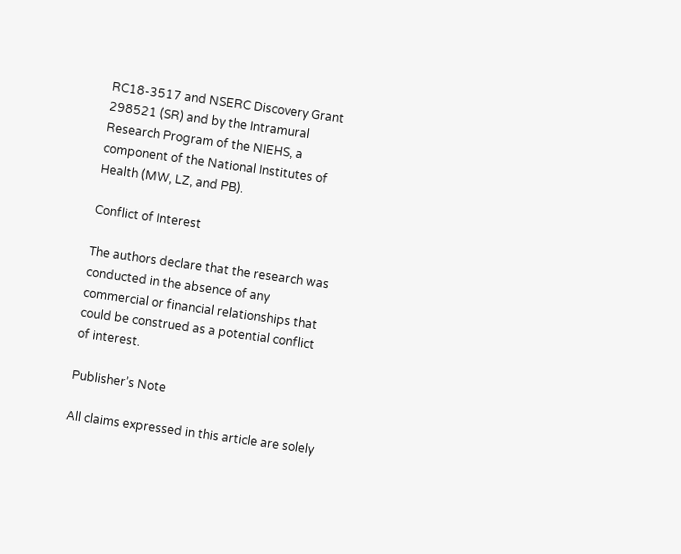RC18-3517 and NSERC Discovery Grant 298521 (SR) and by the Intramural Research Program of the NIEHS, a component of the National Institutes of Health (MW, LZ, and PB).

Conflict of Interest

The authors declare that the research was conducted in the absence of any commercial or financial relationships that could be construed as a potential conflict of interest.

Publisher’s Note

All claims expressed in this article are solely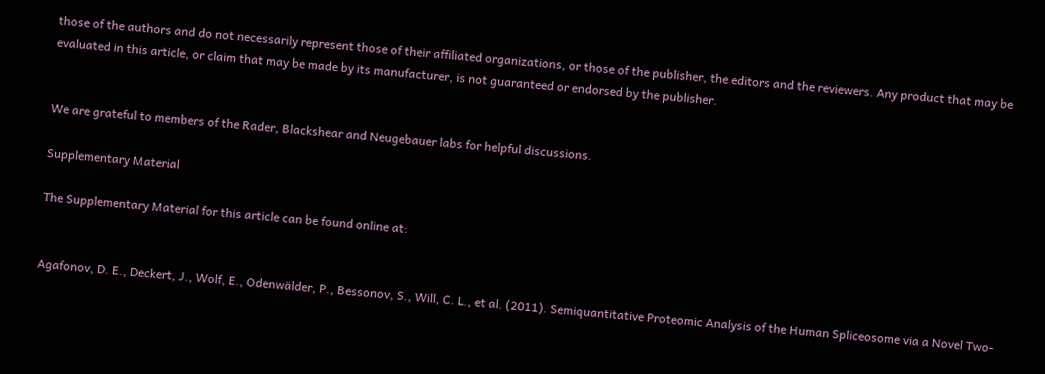those of the authors and do not necessarily represent those of their affiliated organizations, or those of the publisher, the editors and the reviewers. Any product that may be evaluated in this article, or claim that may be made by its manufacturer, is not guaranteed or endorsed by the publisher.


We are grateful to members of the Rader, Blackshear and Neugebauer labs for helpful discussions.

Supplementary Material

The Supplementary Material for this article can be found online at:


Agafonov, D. E., Deckert, J., Wolf, E., Odenwälder, P., Bessonov, S., Will, C. L., et al. (2011). Semiquantitative Proteomic Analysis of the Human Spliceosome via a Novel Two-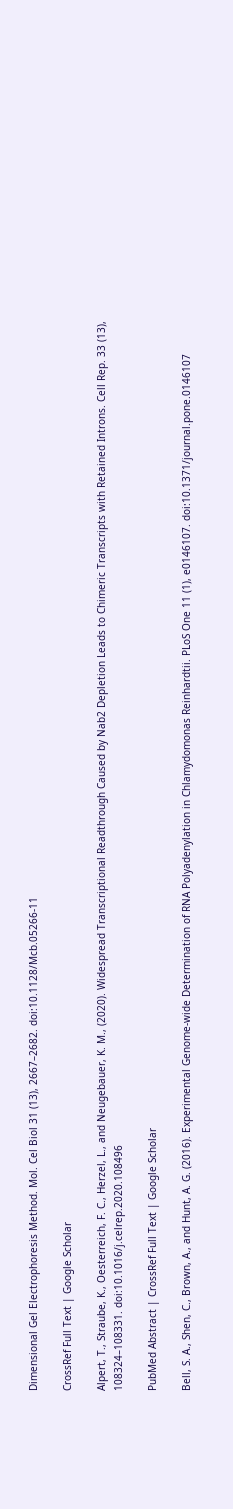Dimensional Gel Electrophoresis Method. Mol. Cel Biol 31 (13), 2667–2682. doi:10.1128/Mcb.05266-11

CrossRef Full Text | Google Scholar

Alpert, T., Straube, K., Oesterreich, F. C., Herzel, L., and Neugebauer, K. M., (2020). Widespread Transcriptional Readthrough Caused by Nab2 Depletion Leads to Chimeric Transcripts with Retained Introns. Cell Rep. 33 (13), 108324–108331. doi:10.1016/j.celrep.2020.108496

PubMed Abstract | CrossRef Full Text | Google Scholar

Bell, S. A., Shen, C., Brown, A., and Hunt, A. G. (2016). Experimental Genome-wide Determination of RNA Polyadenylation in Chlamydomonas Reinhardtii. PLoS One 11 (1), e0146107. doi:10.1371/journal.pone.0146107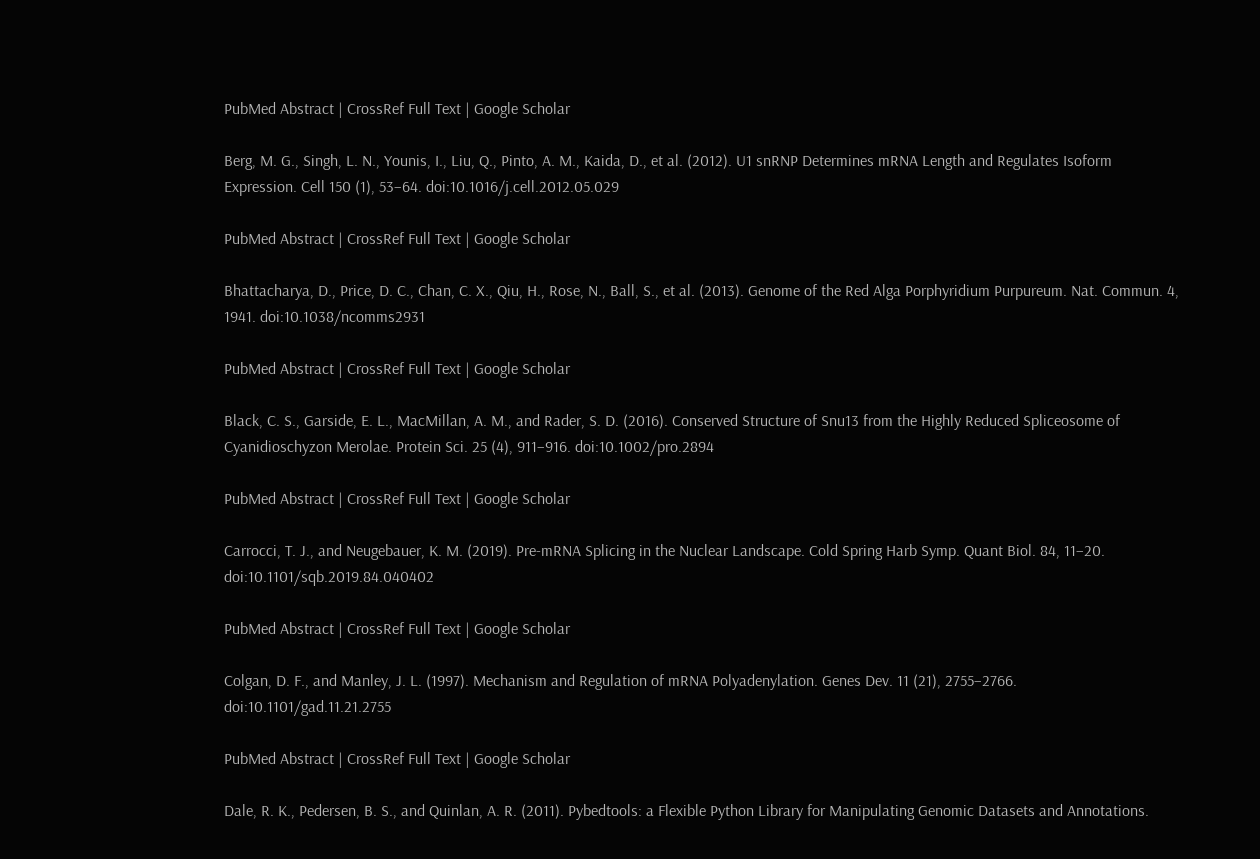PubMed Abstract | CrossRef Full Text | Google Scholar

Berg, M. G., Singh, L. N., Younis, I., Liu, Q., Pinto, A. M., Kaida, D., et al. (2012). U1 snRNP Determines mRNA Length and Regulates Isoform Expression. Cell 150 (1), 53–64. doi:10.1016/j.cell.2012.05.029

PubMed Abstract | CrossRef Full Text | Google Scholar

Bhattacharya, D., Price, D. C., Chan, C. X., Qiu, H., Rose, N., Ball, S., et al. (2013). Genome of the Red Alga Porphyridium Purpureum. Nat. Commun. 4, 1941. doi:10.1038/ncomms2931

PubMed Abstract | CrossRef Full Text | Google Scholar

Black, C. S., Garside, E. L., MacMillan, A. M., and Rader, S. D. (2016). Conserved Structure of Snu13 from the Highly Reduced Spliceosome of Cyanidioschyzon Merolae. Protein Sci. 25 (4), 911–916. doi:10.1002/pro.2894

PubMed Abstract | CrossRef Full Text | Google Scholar

Carrocci, T. J., and Neugebauer, K. M. (2019). Pre-mRNA Splicing in the Nuclear Landscape. Cold Spring Harb Symp. Quant Biol. 84, 11–20. doi:10.1101/sqb.2019.84.040402

PubMed Abstract | CrossRef Full Text | Google Scholar

Colgan, D. F., and Manley, J. L. (1997). Mechanism and Regulation of mRNA Polyadenylation. Genes Dev. 11 (21), 2755–2766. doi:10.1101/gad.11.21.2755

PubMed Abstract | CrossRef Full Text | Google Scholar

Dale, R. K., Pedersen, B. S., and Quinlan, A. R. (2011). Pybedtools: a Flexible Python Library for Manipulating Genomic Datasets and Annotations.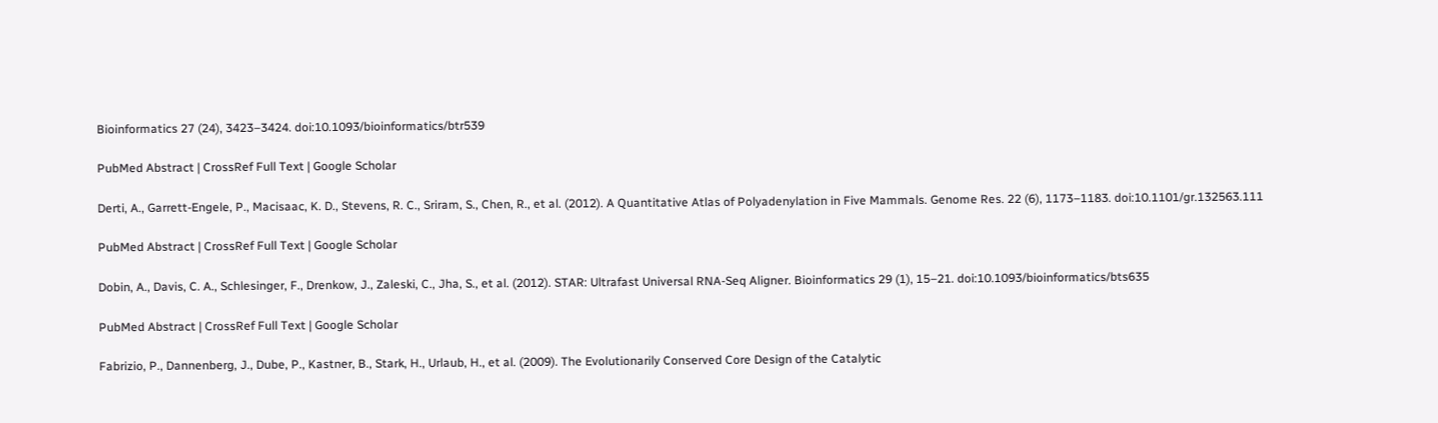Bioinformatics 27 (24), 3423–3424. doi:10.1093/bioinformatics/btr539

PubMed Abstract | CrossRef Full Text | Google Scholar

Derti, A., Garrett-Engele, P., Macisaac, K. D., Stevens, R. C., Sriram, S., Chen, R., et al. (2012). A Quantitative Atlas of Polyadenylation in Five Mammals. Genome Res. 22 (6), 1173–1183. doi:10.1101/gr.132563.111

PubMed Abstract | CrossRef Full Text | Google Scholar

Dobin, A., Davis, C. A., Schlesinger, F., Drenkow, J., Zaleski, C., Jha, S., et al. (2012). STAR: Ultrafast Universal RNA-Seq Aligner. Bioinformatics 29 (1), 15–21. doi:10.1093/bioinformatics/bts635

PubMed Abstract | CrossRef Full Text | Google Scholar

Fabrizio, P., Dannenberg, J., Dube, P., Kastner, B., Stark, H., Urlaub, H., et al. (2009). The Evolutionarily Conserved Core Design of the Catalytic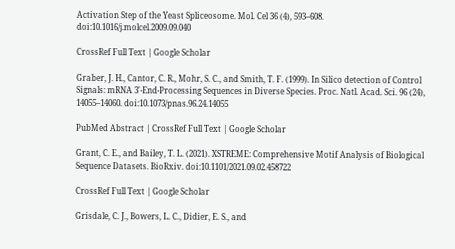Activation Step of the Yeast Spliceosome. Mol. Cel 36 (4), 593–608. doi:10.1016/j.molcel.2009.09.040

CrossRef Full Text | Google Scholar

Graber, J. H., Cantor, C. R., Mohr, S. C., and Smith, T. F. (1999). In Silico detection of Control Signals: mRNA 3'-End-Processing Sequences in Diverse Species. Proc. Natl. Acad. Sci. 96 (24), 14055–14060. doi:10.1073/pnas.96.24.14055

PubMed Abstract | CrossRef Full Text | Google Scholar

Grant, C. E., and Bailey, T. L. (2021). XSTREME: Comprehensive Motif Analysis of Biological Sequence Datasets. BioRxiv. doi:10.1101/2021.09.02.458722

CrossRef Full Text | Google Scholar

Grisdale, C. J., Bowers, L. C., Didier, E. S., and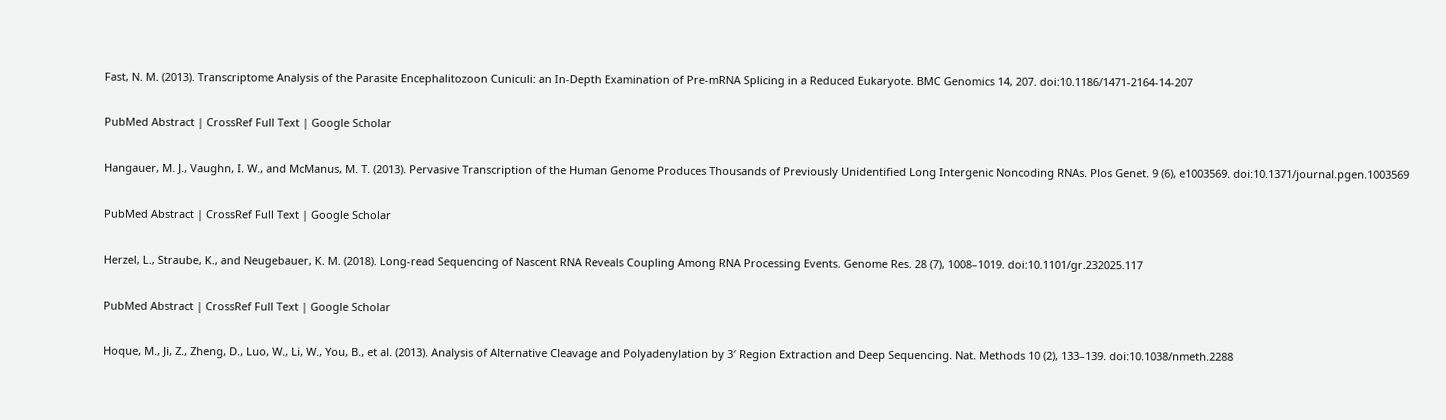Fast, N. M. (2013). Transcriptome Analysis of the Parasite Encephalitozoon Cuniculi: an In-Depth Examination of Pre-mRNA Splicing in a Reduced Eukaryote. BMC Genomics 14, 207. doi:10.1186/1471-2164-14-207

PubMed Abstract | CrossRef Full Text | Google Scholar

Hangauer, M. J., Vaughn, I. W., and McManus, M. T. (2013). Pervasive Transcription of the Human Genome Produces Thousands of Previously Unidentified Long Intergenic Noncoding RNAs. Plos Genet. 9 (6), e1003569. doi:10.1371/journal.pgen.1003569

PubMed Abstract | CrossRef Full Text | Google Scholar

Herzel, L., Straube, K., and Neugebauer, K. M. (2018). Long-read Sequencing of Nascent RNA Reveals Coupling Among RNA Processing Events. Genome Res. 28 (7), 1008–1019. doi:10.1101/gr.232025.117

PubMed Abstract | CrossRef Full Text | Google Scholar

Hoque, M., Ji, Z., Zheng, D., Luo, W., Li, W., You, B., et al. (2013). Analysis of Alternative Cleavage and Polyadenylation by 3′ Region Extraction and Deep Sequencing. Nat. Methods 10 (2), 133–139. doi:10.1038/nmeth.2288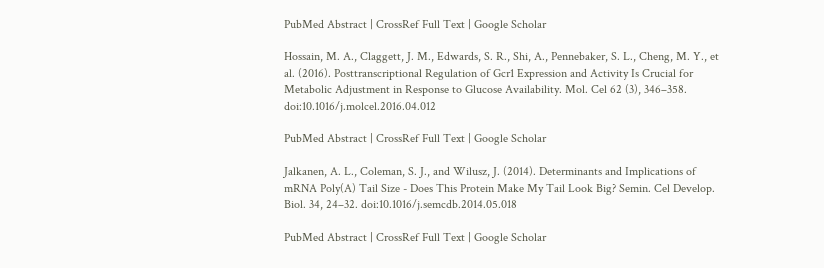PubMed Abstract | CrossRef Full Text | Google Scholar

Hossain, M. A., Claggett, J. M., Edwards, S. R., Shi, A., Pennebaker, S. L., Cheng, M. Y., et al. (2016). Posttranscriptional Regulation of Gcr1 Expression and Activity Is Crucial for Metabolic Adjustment in Response to Glucose Availability. Mol. Cel 62 (3), 346–358. doi:10.1016/j.molcel.2016.04.012

PubMed Abstract | CrossRef Full Text | Google Scholar

Jalkanen, A. L., Coleman, S. J., and Wilusz, J. (2014). Determinants and Implications of mRNA Poly(A) Tail Size - Does This Protein Make My Tail Look Big? Semin. Cel Develop. Biol. 34, 24–32. doi:10.1016/j.semcdb.2014.05.018

PubMed Abstract | CrossRef Full Text | Google Scholar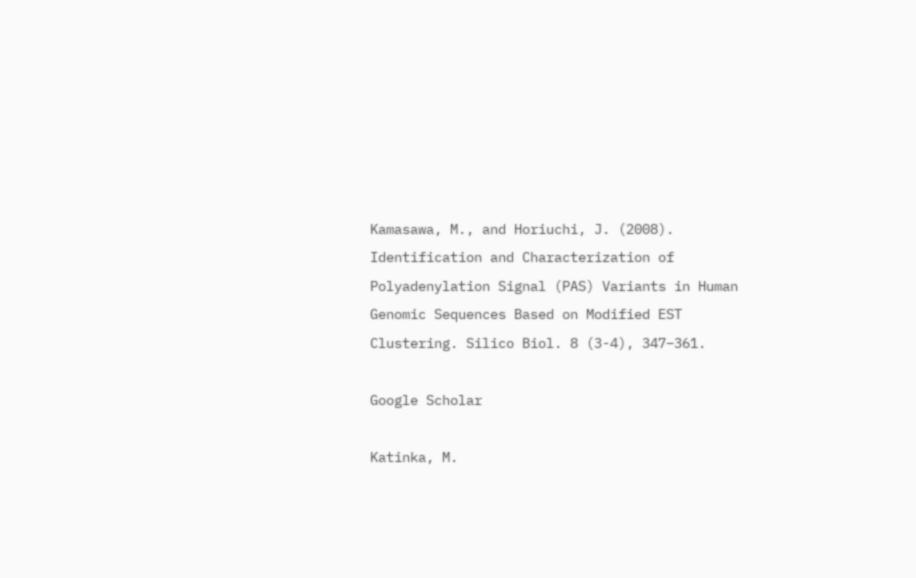Kamasawa, M., and Horiuchi, J. (2008). Identification and Characterization of Polyadenylation Signal (PAS) Variants in Human Genomic Sequences Based on Modified EST Clustering. Silico Biol. 8 (3-4), 347–361.

Google Scholar

Katinka, M.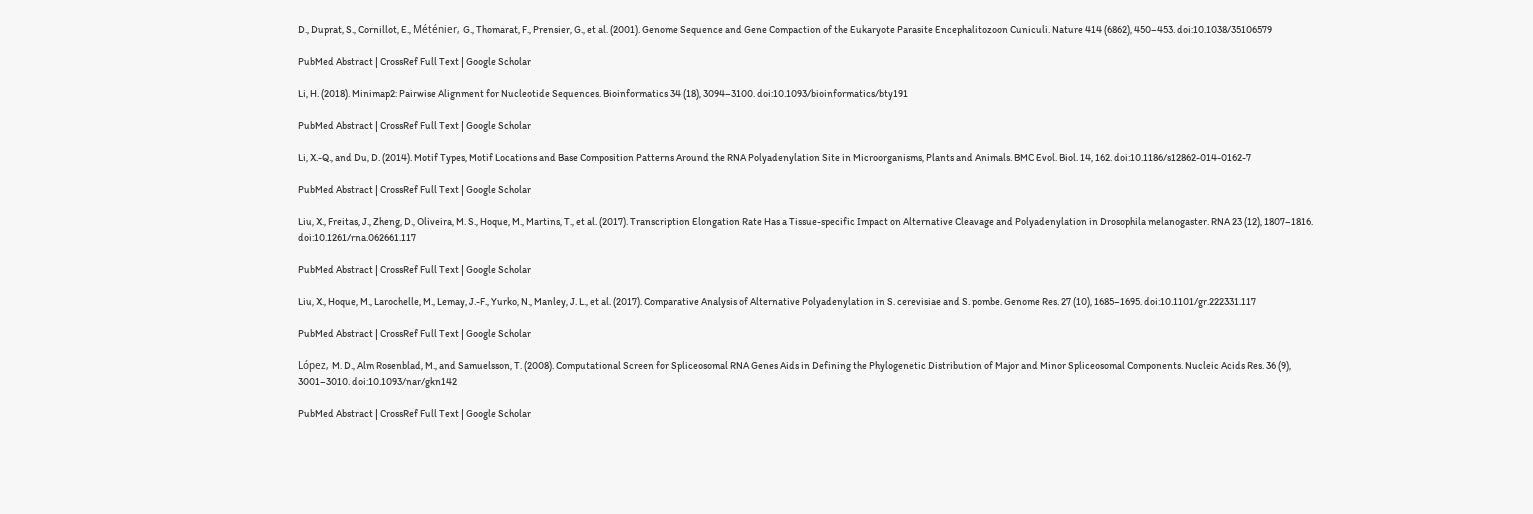D., Duprat, S., Cornillot, E., Méténier, G., Thomarat, F., Prensier, G., et al. (2001). Genome Sequence and Gene Compaction of the Eukaryote Parasite Encephalitozoon Cuniculi. Nature 414 (6862), 450–453. doi:10.1038/35106579

PubMed Abstract | CrossRef Full Text | Google Scholar

Li, H. (2018). Minimap2: Pairwise Alignment for Nucleotide Sequences. Bioinformatics 34 (18), 3094–3100. doi:10.1093/bioinformatics/bty191

PubMed Abstract | CrossRef Full Text | Google Scholar

Li, X.-Q., and Du, D. (2014). Motif Types, Motif Locations and Base Composition Patterns Around the RNA Polyadenylation Site in Microorganisms, Plants and Animals. BMC Evol. Biol. 14, 162. doi:10.1186/s12862-014-0162-7

PubMed Abstract | CrossRef Full Text | Google Scholar

Liu, X., Freitas, J., Zheng, D., Oliveira, M. S., Hoque, M., Martins, T., et al. (2017). Transcription Elongation Rate Has a Tissue-specific Impact on Alternative Cleavage and Polyadenylation in Drosophila melanogaster. RNA 23 (12), 1807–1816. doi:10.1261/rna.062661.117

PubMed Abstract | CrossRef Full Text | Google Scholar

Liu, X., Hoque, M., Larochelle, M., Lemay, J.-F., Yurko, N., Manley, J. L., et al. (2017). Comparative Analysis of Alternative Polyadenylation in S. cerevisiae and S. pombe. Genome Res. 27 (10), 1685–1695. doi:10.1101/gr.222331.117

PubMed Abstract | CrossRef Full Text | Google Scholar

López, M. D., Alm Rosenblad, M., and Samuelsson, T. (2008). Computational Screen for Spliceosomal RNA Genes Aids in Defining the Phylogenetic Distribution of Major and Minor Spliceosomal Components. Nucleic Acids Res. 36 (9), 3001–3010. doi:10.1093/nar/gkn142

PubMed Abstract | CrossRef Full Text | Google Scholar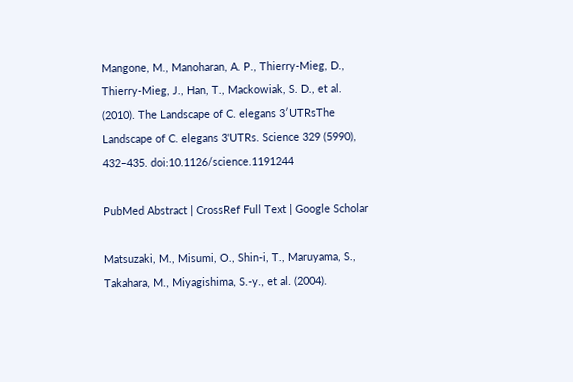Mangone, M., Manoharan, A. P., Thierry-Mieg, D., Thierry-Mieg, J., Han, T., Mackowiak, S. D., et al. (2010). The Landscape of C. elegans 3′UTRsThe Landscape of C. elegans 3'UTRs. Science 329 (5990), 432–435. doi:10.1126/science.1191244

PubMed Abstract | CrossRef Full Text | Google Scholar

Matsuzaki, M., Misumi, O., Shin-i, T., Maruyama, S., Takahara, M., Miyagishima, S.-y., et al. (2004).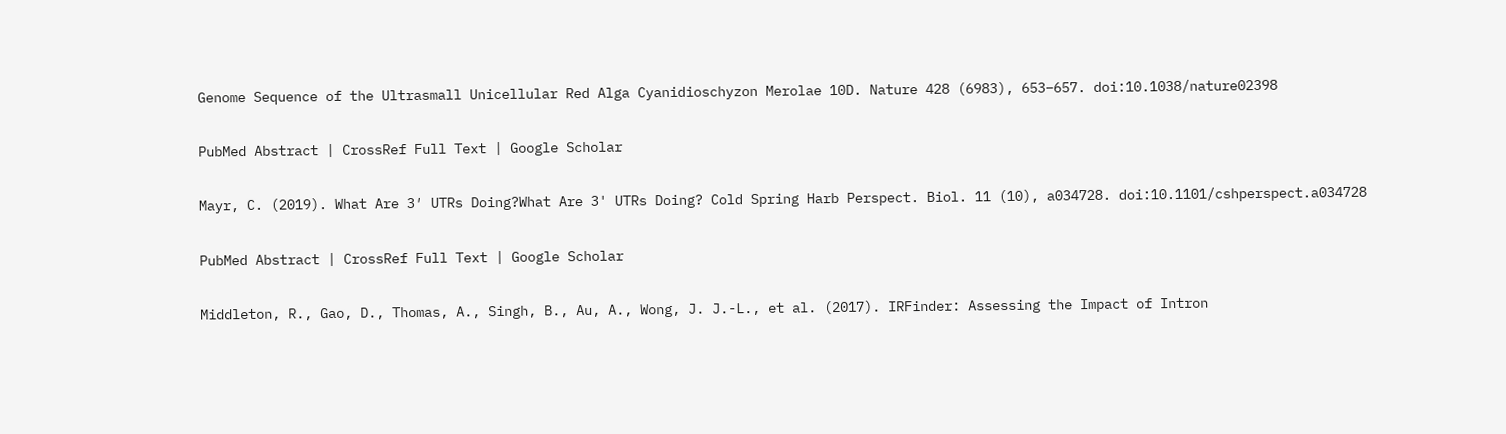Genome Sequence of the Ultrasmall Unicellular Red Alga Cyanidioschyzon Merolae 10D. Nature 428 (6983), 653–657. doi:10.1038/nature02398

PubMed Abstract | CrossRef Full Text | Google Scholar

Mayr, C. (2019). What Are 3′ UTRs Doing?What Are 3' UTRs Doing? Cold Spring Harb Perspect. Biol. 11 (10), a034728. doi:10.1101/cshperspect.a034728

PubMed Abstract | CrossRef Full Text | Google Scholar

Middleton, R., Gao, D., Thomas, A., Singh, B., Au, A., Wong, J. J.-L., et al. (2017). IRFinder: Assessing the Impact of Intron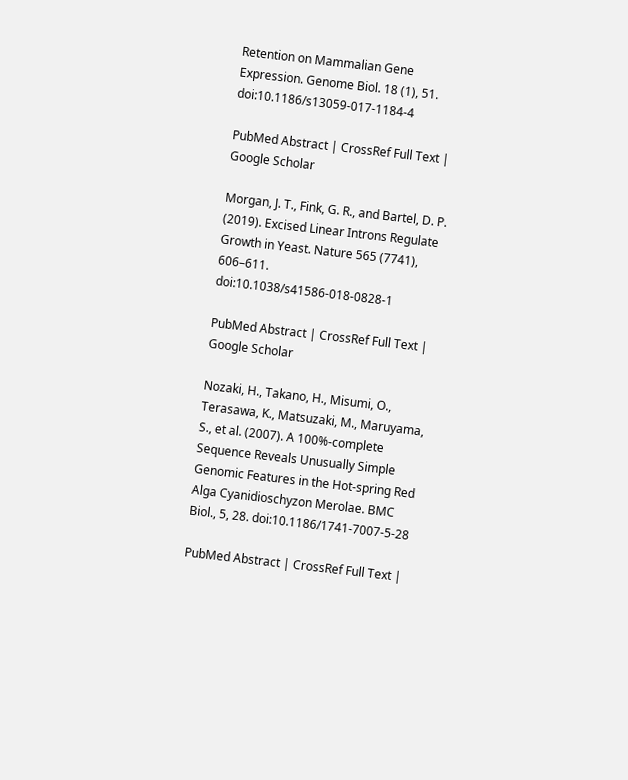Retention on Mammalian Gene Expression. Genome Biol. 18 (1), 51. doi:10.1186/s13059-017-1184-4

PubMed Abstract | CrossRef Full Text | Google Scholar

Morgan, J. T., Fink, G. R., and Bartel, D. P. (2019). Excised Linear Introns Regulate Growth in Yeast. Nature 565 (7741), 606–611. doi:10.1038/s41586-018-0828-1

PubMed Abstract | CrossRef Full Text | Google Scholar

Nozaki, H., Takano, H., Misumi, O., Terasawa, K., Matsuzaki, M., Maruyama, S., et al. (2007). A 100%-complete Sequence Reveals Unusually Simple Genomic Features in the Hot-spring Red Alga Cyanidioschyzon Merolae. BMC Biol., 5, 28. doi:10.1186/1741-7007-5-28

PubMed Abstract | CrossRef Full Text |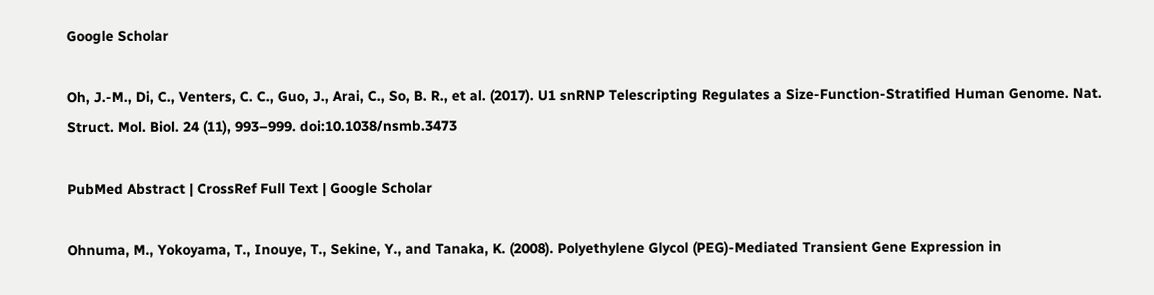Google Scholar

Oh, J.-M., Di, C., Venters, C. C., Guo, J., Arai, C., So, B. R., et al. (2017). U1 snRNP Telescripting Regulates a Size-Function-Stratified Human Genome. Nat. Struct. Mol. Biol. 24 (11), 993–999. doi:10.1038/nsmb.3473

PubMed Abstract | CrossRef Full Text | Google Scholar

Ohnuma, M., Yokoyama, T., Inouye, T., Sekine, Y., and Tanaka, K. (2008). Polyethylene Glycol (PEG)-Mediated Transient Gene Expression in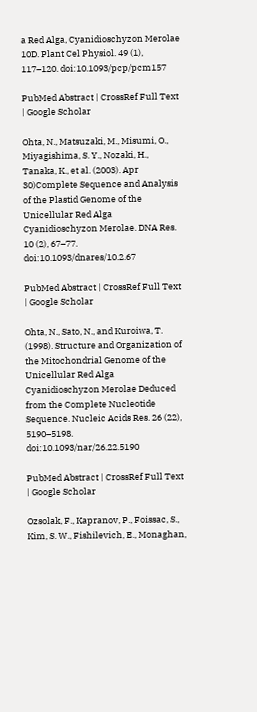a Red Alga, Cyanidioschyzon Merolae 10D. Plant Cel Physiol. 49 (1), 117–120. doi:10.1093/pcp/pcm157

PubMed Abstract | CrossRef Full Text | Google Scholar

Ohta, N., Matsuzaki, M., Misumi, O., Miyagishima, S. Y., Nozaki, H., Tanaka, K., et al. (2003). Apr 30)Complete Sequence and Analysis of the Plastid Genome of the Unicellular Red Alga Cyanidioschyzon Merolae. DNA Res. 10 (2), 67–77. doi:10.1093/dnares/10.2.67

PubMed Abstract | CrossRef Full Text | Google Scholar

Ohta, N., Sato, N., and Kuroiwa, T. (1998). Structure and Organization of the Mitochondrial Genome of the Unicellular Red Alga Cyanidioschyzon Merolae Deduced from the Complete Nucleotide Sequence. Nucleic Acids Res. 26 (22), 5190–5198. doi:10.1093/nar/26.22.5190

PubMed Abstract | CrossRef Full Text | Google Scholar

Ozsolak, F., Kapranov, P., Foissac, S., Kim, S. W., Fishilevich, E., Monaghan,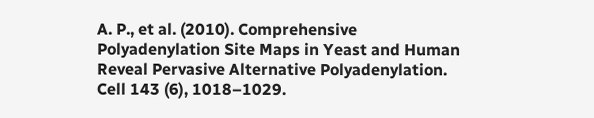A. P., et al. (2010). Comprehensive Polyadenylation Site Maps in Yeast and Human Reveal Pervasive Alternative Polyadenylation. Cell 143 (6), 1018–1029.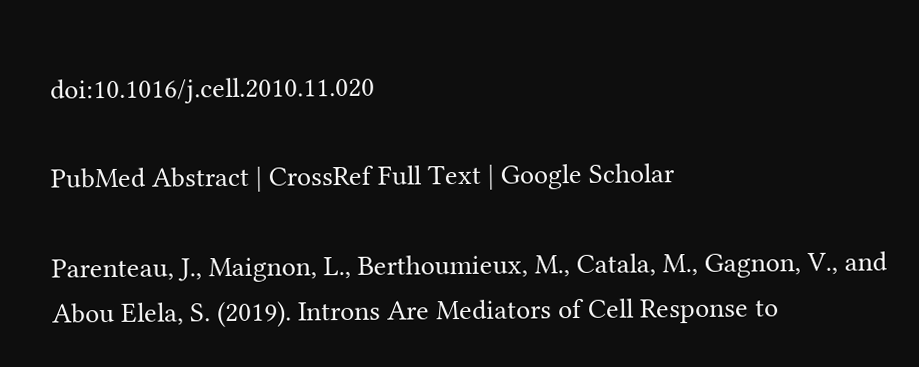doi:10.1016/j.cell.2010.11.020

PubMed Abstract | CrossRef Full Text | Google Scholar

Parenteau, J., Maignon, L., Berthoumieux, M., Catala, M., Gagnon, V., and Abou Elela, S. (2019). Introns Are Mediators of Cell Response to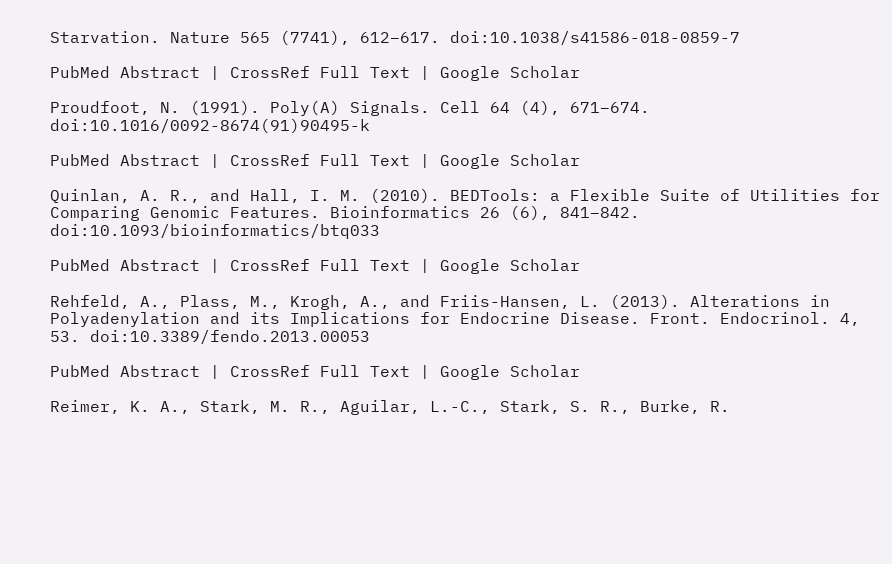Starvation. Nature 565 (7741), 612–617. doi:10.1038/s41586-018-0859-7

PubMed Abstract | CrossRef Full Text | Google Scholar

Proudfoot, N. (1991). Poly(A) Signals. Cell 64 (4), 671–674. doi:10.1016/0092-8674(91)90495-k

PubMed Abstract | CrossRef Full Text | Google Scholar

Quinlan, A. R., and Hall, I. M. (2010). BEDTools: a Flexible Suite of Utilities for Comparing Genomic Features. Bioinformatics 26 (6), 841–842. doi:10.1093/bioinformatics/btq033

PubMed Abstract | CrossRef Full Text | Google Scholar

Rehfeld, A., Plass, M., Krogh, A., and Friis-Hansen, L. (2013). Alterations in Polyadenylation and its Implications for Endocrine Disease. Front. Endocrinol. 4, 53. doi:10.3389/fendo.2013.00053

PubMed Abstract | CrossRef Full Text | Google Scholar

Reimer, K. A., Stark, M. R., Aguilar, L.-C., Stark, S. R., Burke, R.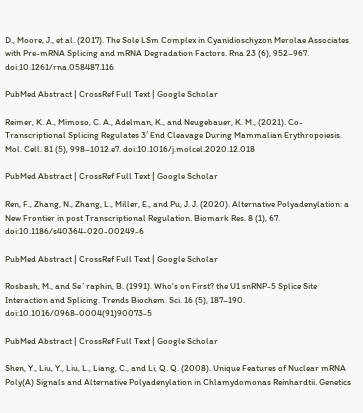D., Moore, J., et al. (2017). The Sole LSm Complex in Cyanidioschyzon Merolae Associates with Pre-mRNA Splicing and mRNA Degradation Factors. Rna 23 (6), 952–967. doi:10.1261/rna.058487.116

PubMed Abstract | CrossRef Full Text | Google Scholar

Reimer, K. A., Mimoso, C. A., Adelman, K., and Neugebauer, K. M., (2021). Co-Transcriptional Splicing Regulates 3′ End Cleavage During Mammalian Erythropoiesis. Mol. Cell. 81 (5), 998–1012.e7. doi:10.1016/j.molcel.2020.12.018

PubMed Abstract | CrossRef Full Text | Google Scholar

Ren, F., Zhang, N., Zhang, L., Miller, E., and Pu, J. J. (2020). Alternative Polyadenylation: a New Frontier in post Transcriptional Regulation. Biomark Res. 8 (1), 67. doi:10.1186/s40364-020-00249-6

PubMed Abstract | CrossRef Full Text | Google Scholar

Rosbash, M., and Se´raphin, B. (1991). Who's on First? the U1 snRNP-5 Splice Site Interaction and Splicing. Trends Biochem. Sci. 16 (5), 187–190. doi:10.1016/0968-0004(91)90073-5

PubMed Abstract | CrossRef Full Text | Google Scholar

Shen, Y., Liu, Y., Liu, L., Liang, C., and Li, Q. Q. (2008). Unique Features of Nuclear mRNA Poly(A) Signals and Alternative Polyadenylation in Chlamydomonas Reinhardtii. Genetics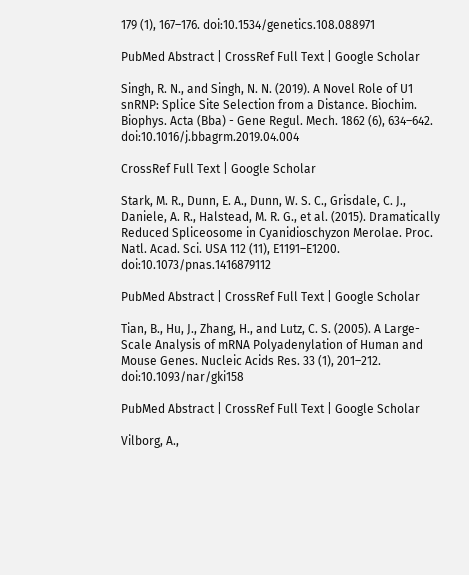179 (1), 167–176. doi:10.1534/genetics.108.088971

PubMed Abstract | CrossRef Full Text | Google Scholar

Singh, R. N., and Singh, N. N. (2019). A Novel Role of U1 snRNP: Splice Site Selection from a Distance. Biochim. Biophys. Acta (Bba) - Gene Regul. Mech. 1862 (6), 634–642. doi:10.1016/j.bbagrm.2019.04.004

CrossRef Full Text | Google Scholar

Stark, M. R., Dunn, E. A., Dunn, W. S. C., Grisdale, C. J., Daniele, A. R., Halstead, M. R. G., et al. (2015). Dramatically Reduced Spliceosome in Cyanidioschyzon Merolae. Proc. Natl. Acad. Sci. USA 112 (11), E1191–E1200. doi:10.1073/pnas.1416879112

PubMed Abstract | CrossRef Full Text | Google Scholar

Tian, B., Hu, J., Zhang, H., and Lutz, C. S. (2005). A Large-Scale Analysis of mRNA Polyadenylation of Human and Mouse Genes. Nucleic Acids Res. 33 (1), 201–212. doi:10.1093/nar/gki158

PubMed Abstract | CrossRef Full Text | Google Scholar

Vilborg, A.,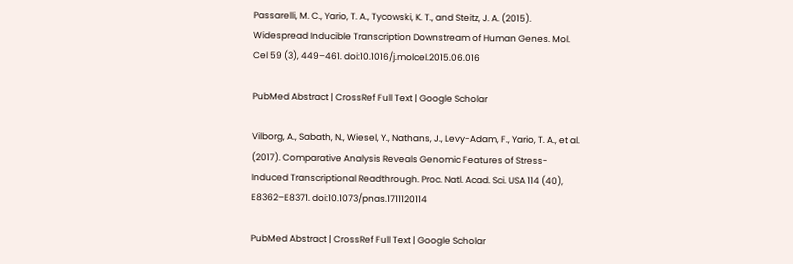Passarelli, M. C., Yario, T. A., Tycowski, K. T., and Steitz, J. A. (2015). Widespread Inducible Transcription Downstream of Human Genes. Mol. Cel 59 (3), 449–461. doi:10.1016/j.molcel.2015.06.016

PubMed Abstract | CrossRef Full Text | Google Scholar

Vilborg, A., Sabath, N., Wiesel, Y., Nathans, J., Levy-Adam, F., Yario, T. A., et al. (2017). Comparative Analysis Reveals Genomic Features of Stress-Induced Transcriptional Readthrough. Proc. Natl. Acad. Sci. USA 114 (40), E8362–E8371. doi:10.1073/pnas.1711120114

PubMed Abstract | CrossRef Full Text | Google Scholar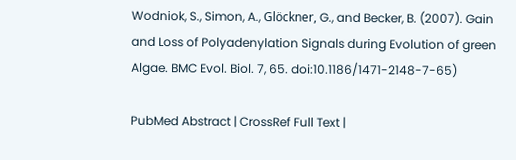Wodniok, S., Simon, A., Glöckner, G., and Becker, B. (2007). Gain and Loss of Polyadenylation Signals during Evolution of green Algae. BMC Evol. Biol. 7, 65. doi:10.1186/1471-2148-7-65)

PubMed Abstract | CrossRef Full Text |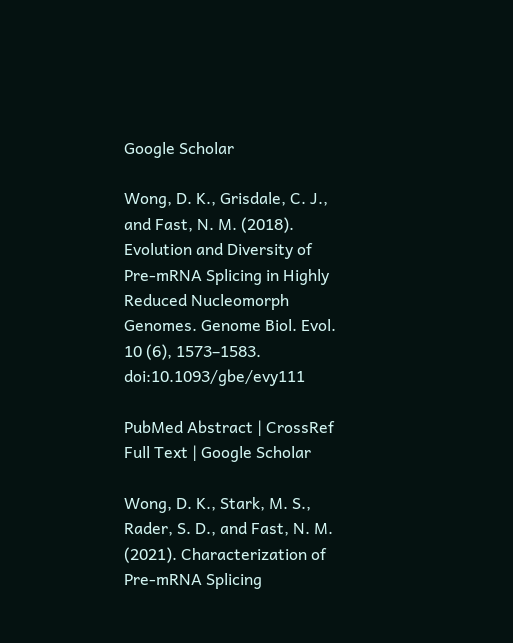Google Scholar

Wong, D. K., Grisdale, C. J., and Fast, N. M. (2018). Evolution and Diversity of Pre-mRNA Splicing in Highly Reduced Nucleomorph Genomes. Genome Biol. Evol. 10 (6), 1573–1583. doi:10.1093/gbe/evy111

PubMed Abstract | CrossRef Full Text | Google Scholar

Wong, D. K., Stark, M. S., Rader, S. D., and Fast, N. M. (2021). Characterization of Pre-mRNA Splicing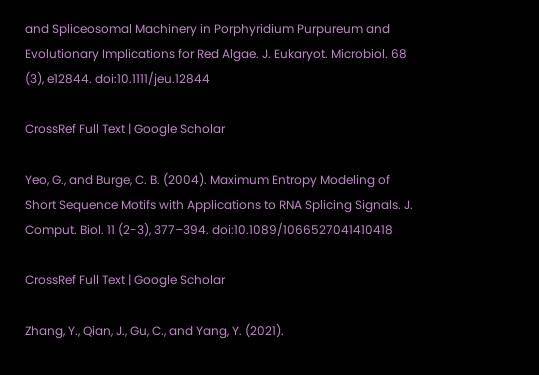and Spliceosomal Machinery in Porphyridium Purpureum and Evolutionary Implications for Red Algae. J. Eukaryot. Microbiol. 68 (3), e12844. doi:10.1111/jeu.12844

CrossRef Full Text | Google Scholar

Yeo, G., and Burge, C. B. (2004). Maximum Entropy Modeling of Short Sequence Motifs with Applications to RNA Splicing Signals. J. Comput. Biol. 11 (2-3), 377–394. doi:10.1089/1066527041410418

CrossRef Full Text | Google Scholar

Zhang, Y., Qian, J., Gu, C., and Yang, Y. (2021).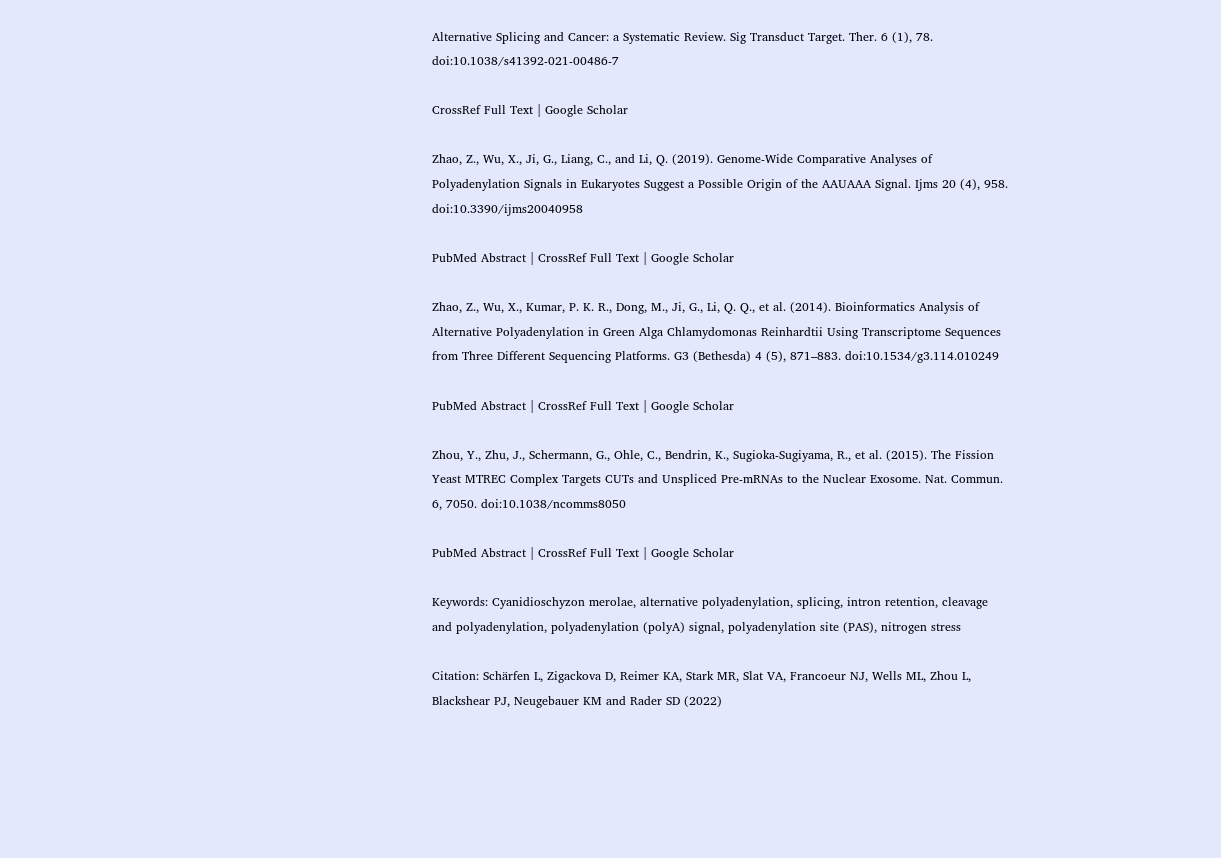Alternative Splicing and Cancer: a Systematic Review. Sig Transduct Target. Ther. 6 (1), 78. doi:10.1038/s41392-021-00486-7

CrossRef Full Text | Google Scholar

Zhao, Z., Wu, X., Ji, G., Liang, C., and Li, Q. (2019). Genome-Wide Comparative Analyses of Polyadenylation Signals in Eukaryotes Suggest a Possible Origin of the AAUAAA Signal. Ijms 20 (4), 958. doi:10.3390/ijms20040958

PubMed Abstract | CrossRef Full Text | Google Scholar

Zhao, Z., Wu, X., Kumar, P. K. R., Dong, M., Ji, G., Li, Q. Q., et al. (2014). Bioinformatics Analysis of Alternative Polyadenylation in Green Alga Chlamydomonas Reinhardtii Using Transcriptome Sequences from Three Different Sequencing Platforms. G3 (Bethesda) 4 (5), 871–883. doi:10.1534/g3.114.010249

PubMed Abstract | CrossRef Full Text | Google Scholar

Zhou, Y., Zhu, J., Schermann, G., Ohle, C., Bendrin, K., Sugioka-Sugiyama, R., et al. (2015). The Fission Yeast MTREC Complex Targets CUTs and Unspliced Pre-mRNAs to the Nuclear Exosome. Nat. Commun. 6, 7050. doi:10.1038/ncomms8050

PubMed Abstract | CrossRef Full Text | Google Scholar

Keywords: Cyanidioschyzon merolae, alternative polyadenylation, splicing, intron retention, cleavage and polyadenylation, polyadenylation (polyA) signal, polyadenylation site (PAS), nitrogen stress

Citation: Schärfen L, Zigackova D, Reimer KA, Stark MR, Slat VA, Francoeur NJ, Wells ML, Zhou L, Blackshear PJ, Neugebauer KM and Rader SD (2022)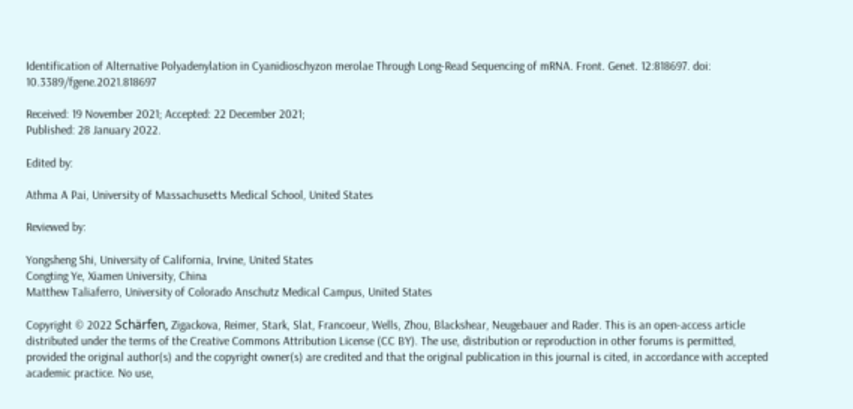Identification of Alternative Polyadenylation in Cyanidioschyzon merolae Through Long-Read Sequencing of mRNA. Front. Genet. 12:818697. doi: 10.3389/fgene.2021.818697

Received: 19 November 2021; Accepted: 22 December 2021;
Published: 28 January 2022.

Edited by:

Athma A Pai, University of Massachusetts Medical School, United States

Reviewed by:

Yongsheng Shi, University of California, Irvine, United States
Congting Ye, Xiamen University, China
Matthew Taliaferro, University of Colorado Anschutz Medical Campus, United States

Copyright © 2022 Schärfen, Zigackova, Reimer, Stark, Slat, Francoeur, Wells, Zhou, Blackshear, Neugebauer and Rader. This is an open-access article distributed under the terms of the Creative Commons Attribution License (CC BY). The use, distribution or reproduction in other forums is permitted, provided the original author(s) and the copyright owner(s) are credited and that the original publication in this journal is cited, in accordance with accepted academic practice. No use,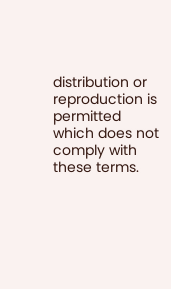distribution or reproduction is permitted which does not comply with these terms.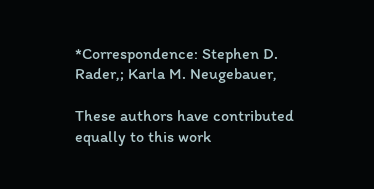*Correspondence: Stephen D. Rader,; Karla M. Neugebauer,

These authors have contributed equally to this work